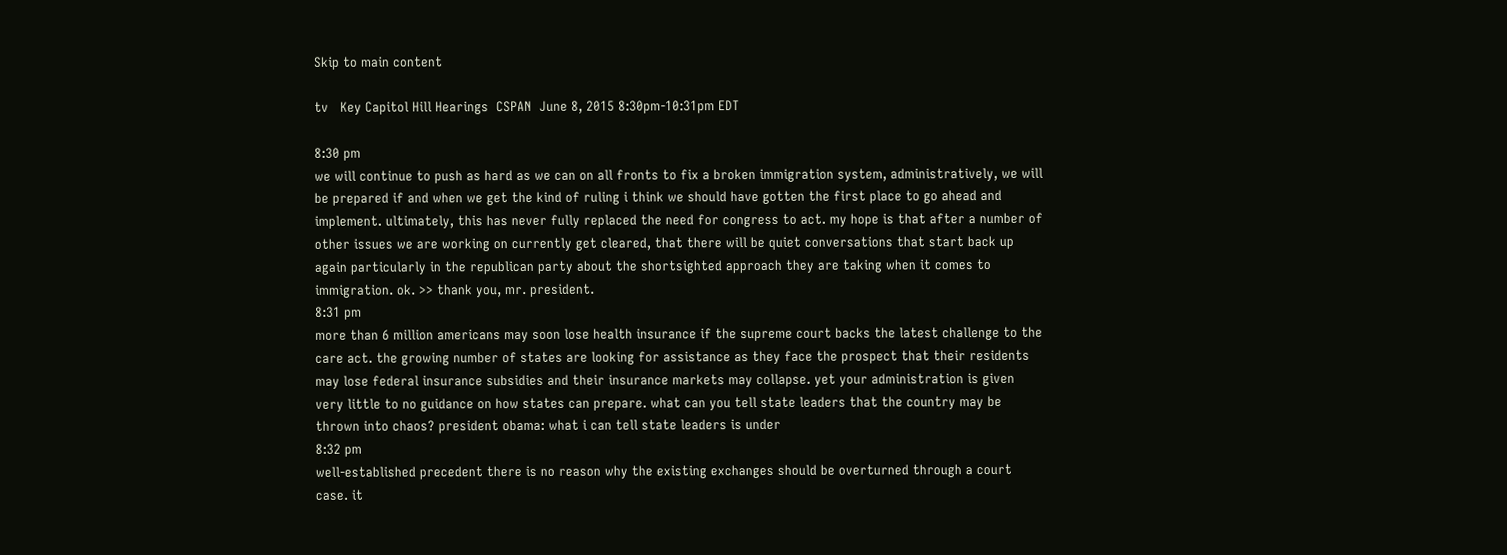Skip to main content

tv   Key Capitol Hill Hearings  CSPAN  June 8, 2015 8:30pm-10:31pm EDT

8:30 pm
we will continue to push as hard as we can on all fronts to fix a broken immigration system, administratively, we will be prepared if and when we get the kind of ruling i think we should have gotten the first place to go ahead and implement. ultimately, this has never fully replaced the need for congress to act. my hope is that after a number of other issues we are working on currently get cleared, that there will be quiet conversations that start back up again particularly in the republican party about the shortsighted approach they are taking when it comes to immigration. ok. >> thank you, mr. president.
8:31 pm
more than 6 million americans may soon lose health insurance if the supreme court backs the latest challenge to the care act. the growing number of states are looking for assistance as they face the prospect that their residents may lose federal insurance subsidies and their insurance markets may collapse. yet your administration is given very little to no guidance on how states can prepare. what can you tell state leaders that the country may be thrown into chaos? president obama: what i can tell state leaders is under
8:32 pm
well-established precedent there is no reason why the existing exchanges should be overturned through a court case. it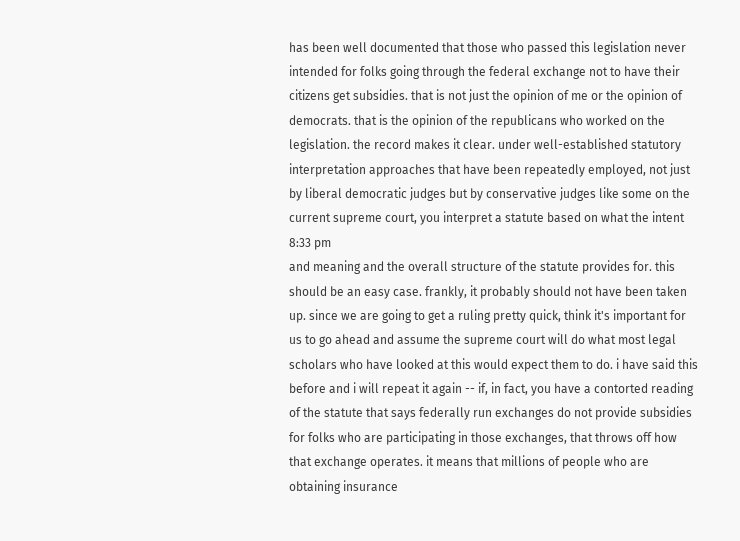has been well documented that those who passed this legislation never intended for folks going through the federal exchange not to have their citizens get subsidies. that is not just the opinion of me or the opinion of democrats. that is the opinion of the republicans who worked on the legislation. the record makes it clear. under well-established statutory interpretation approaches that have been repeatedly employed, not just by liberal democratic judges but by conservative judges like some on the current supreme court, you interpret a statute based on what the intent
8:33 pm
and meaning and the overall structure of the statute provides for. this should be an easy case. frankly, it probably should not have been taken up. since we are going to get a ruling pretty quick, think it's important for us to go ahead and assume the supreme court will do what most legal scholars who have looked at this would expect them to do. i have said this before and i will repeat it again -- if, in fact, you have a contorted reading of the statute that says federally run exchanges do not provide subsidies for folks who are participating in those exchanges, that throws off how that exchange operates. it means that millions of people who are obtaining insurance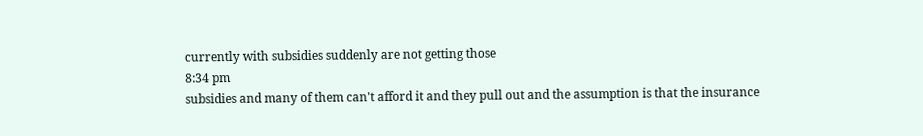currently with subsidies suddenly are not getting those
8:34 pm
subsidies and many of them can't afford it and they pull out and the assumption is that the insurance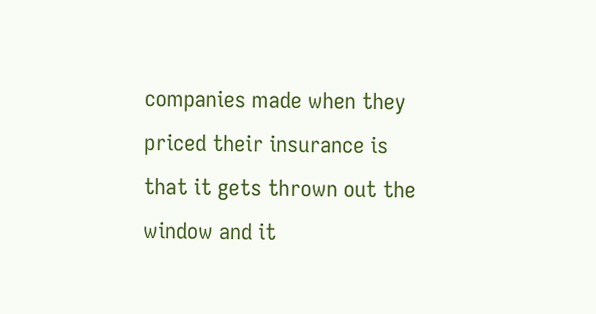companies made when they priced their insurance is that it gets thrown out the window and it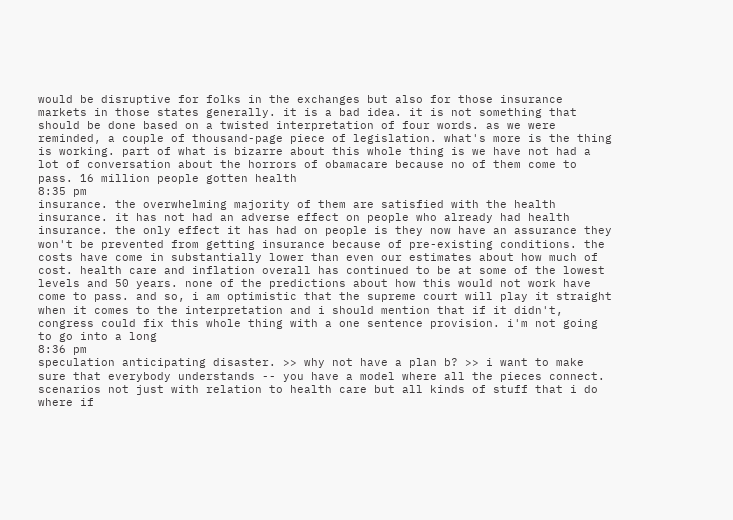would be disruptive for folks in the exchanges but also for those insurance markets in those states generally. it is a bad idea. it is not something that should be done based on a twisted interpretation of four words. as we were reminded, a couple of thousand-page piece of legislation. what's more is the thing is working. part of what is bizarre about this whole thing is we have not had a lot of conversation about the horrors of obamacare because no of them come to pass. 16 million people gotten health
8:35 pm
insurance. the overwhelming majority of them are satisfied with the health insurance. it has not had an adverse effect on people who already had health insurance. the only effect it has had on people is they now have an assurance they won't be prevented from getting insurance because of pre-existing conditions. the costs have come in substantially lower than even our estimates about how much of cost. health care and inflation overall has continued to be at some of the lowest levels and 50 years. none of the predictions about how this would not work have come to pass. and so, i am optimistic that the supreme court will play it straight when it comes to the interpretation and i should mention that if it didn't, congress could fix this whole thing with a one sentence provision. i'm not going to go into a long
8:36 pm
speculation anticipating disaster. >> why not have a plan b? >> i want to make sure that everybody understands -- you have a model where all the pieces connect. scenarios not just with relation to health care but all kinds of stuff that i do where if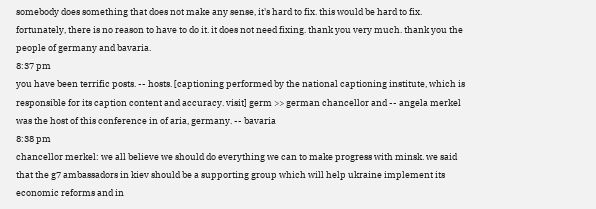somebody does something that does not make any sense, it's hard to fix. this would be hard to fix. fortunately, there is no reason to have to do it. it does not need fixing. thank you very much. thank you the people of germany and bavaria.
8:37 pm
you have been terrific posts. -- hosts. [captioning performed by the national captioning institute, which is responsible for its caption content and accuracy. visit] germ >> german chancellor and -- angela merkel was the host of this conference in of aria, germany. -- bavaria
8:38 pm
chancellor merkel: we all believe we should do everything we can to make progress with minsk. we said that the g7 ambassadors in kiev should be a supporting group which will help ukraine implement its economic reforms and in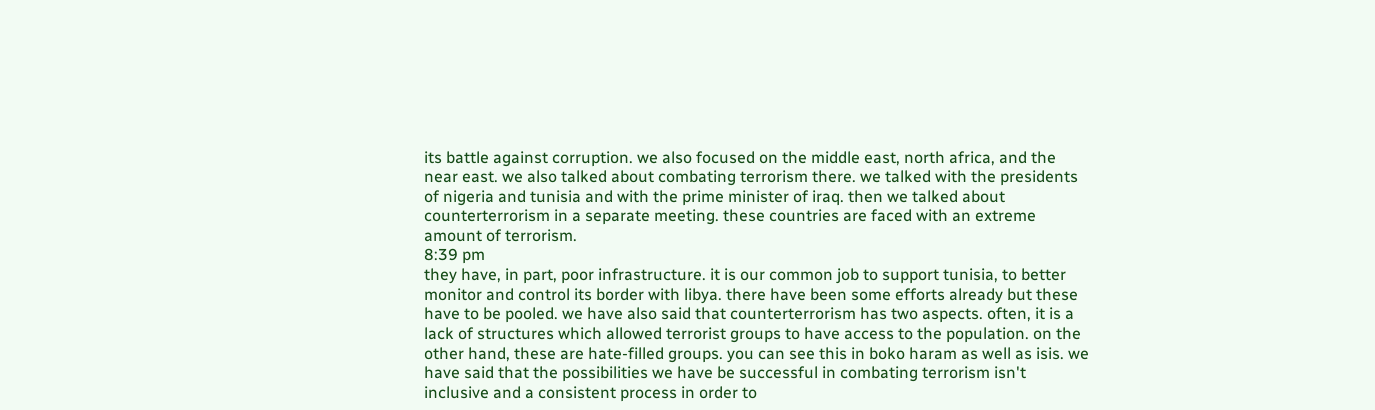its battle against corruption. we also focused on the middle east, north africa, and the near east. we also talked about combating terrorism there. we talked with the presidents of nigeria and tunisia and with the prime minister of iraq. then we talked about counterterrorism in a separate meeting. these countries are faced with an extreme amount of terrorism.
8:39 pm
they have, in part, poor infrastructure. it is our common job to support tunisia, to better monitor and control its border with libya. there have been some efforts already but these have to be pooled. we have also said that counterterrorism has two aspects. often, it is a lack of structures which allowed terrorist groups to have access to the population. on the other hand, these are hate-filled groups. you can see this in boko haram as well as isis. we have said that the possibilities we have be successful in combating terrorism isn't inclusive and a consistent process in order to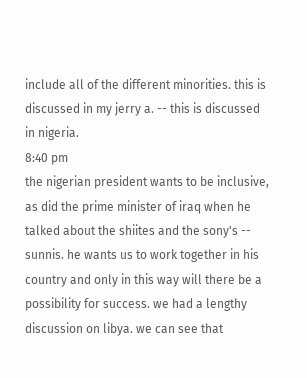include all of the different minorities. this is discussed in my jerry a. -- this is discussed in nigeria.
8:40 pm
the nigerian president wants to be inclusive, as did the prime minister of iraq when he talked about the shiites and the sony's -- sunnis. he wants us to work together in his country and only in this way will there be a possibility for success. we had a lengthy discussion on libya. we can see that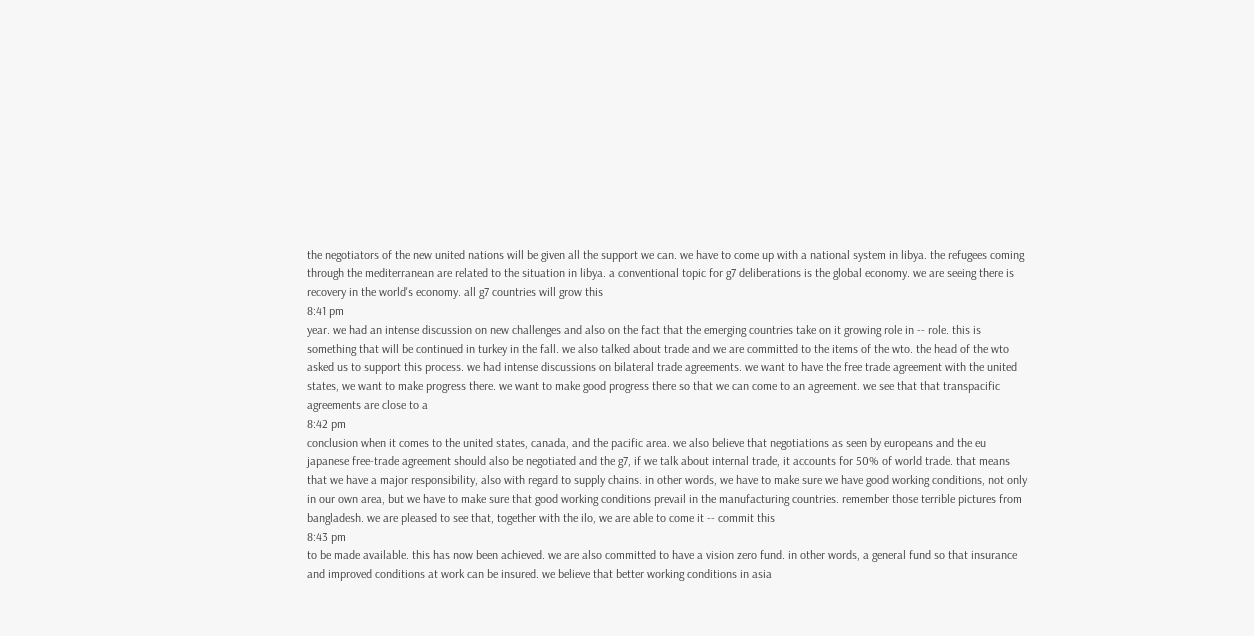the negotiators of the new united nations will be given all the support we can. we have to come up with a national system in libya. the refugees coming through the mediterranean are related to the situation in libya. a conventional topic for g7 deliberations is the global economy. we are seeing there is recovery in the world's economy. all g7 countries will grow this
8:41 pm
year. we had an intense discussion on new challenges and also on the fact that the emerging countries take on it growing role in -- role. this is something that will be continued in turkey in the fall. we also talked about trade and we are committed to the items of the wto. the head of the wto asked us to support this process. we had intense discussions on bilateral trade agreements. we want to have the free trade agreement with the united states, we want to make progress there. we want to make good progress there so that we can come to an agreement. we see that that transpacific agreements are close to a
8:42 pm
conclusion when it comes to the united states, canada, and the pacific area. we also believe that negotiations as seen by europeans and the eu japanese free-trade agreement should also be negotiated and the g7, if we talk about internal trade, it accounts for 50% of world trade. that means that we have a major responsibility, also with regard to supply chains. in other words, we have to make sure we have good working conditions, not only in our own area, but we have to make sure that good working conditions prevail in the manufacturing countries. remember those terrible pictures from bangladesh. we are pleased to see that, together with the ilo, we are able to come it -- commit this
8:43 pm
to be made available. this has now been achieved. we are also committed to have a vision zero fund. in other words, a general fund so that insurance and improved conditions at work can be insured. we believe that better working conditions in asia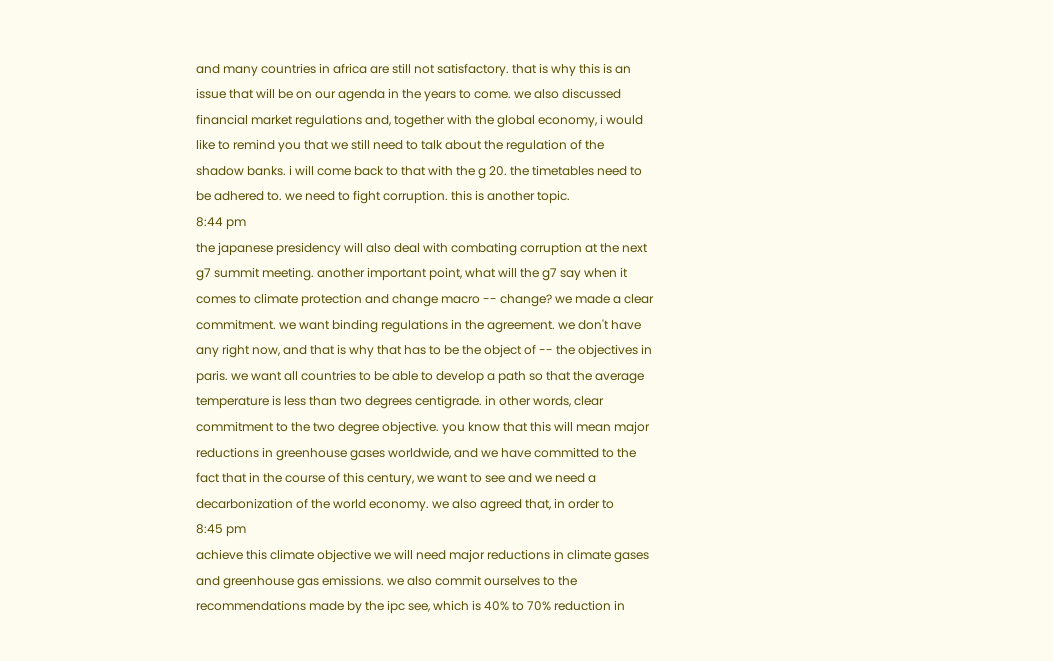and many countries in africa are still not satisfactory. that is why this is an issue that will be on our agenda in the years to come. we also discussed financial market regulations and, together with the global economy, i would like to remind you that we still need to talk about the regulation of the shadow banks. i will come back to that with the g 20. the timetables need to be adhered to. we need to fight corruption. this is another topic.
8:44 pm
the japanese presidency will also deal with combating corruption at the next g7 summit meeting. another important point, what will the g7 say when it comes to climate protection and change macro -- change? we made a clear commitment. we want binding regulations in the agreement. we don't have any right now, and that is why that has to be the object of -- the objectives in paris. we want all countries to be able to develop a path so that the average temperature is less than two degrees centigrade. in other words, clear commitment to the two degree objective. you know that this will mean major reductions in greenhouse gases worldwide, and we have committed to the fact that in the course of this century, we want to see and we need a decarbonization of the world economy. we also agreed that, in order to
8:45 pm
achieve this climate objective we will need major reductions in climate gases and greenhouse gas emissions. we also commit ourselves to the recommendations made by the ipc see, which is 40% to 70% reduction in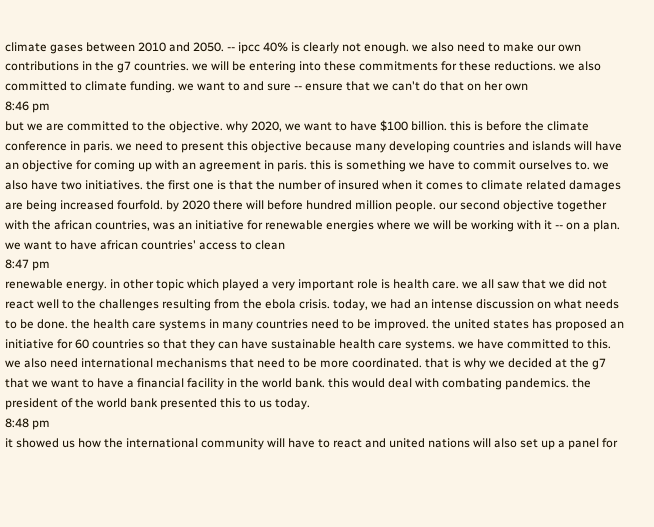climate gases between 2010 and 2050. -- ipcc 40% is clearly not enough. we also need to make our own contributions in the g7 countries. we will be entering into these commitments for these reductions. we also committed to climate funding. we want to and sure -- ensure that we can't do that on her own
8:46 pm
but we are committed to the objective. why 2020, we want to have $100 billion. this is before the climate conference in paris. we need to present this objective because many developing countries and islands will have an objective for coming up with an agreement in paris. this is something we have to commit ourselves to. we also have two initiatives. the first one is that the number of insured when it comes to climate related damages are being increased fourfold. by 2020 there will before hundred million people. our second objective together with the african countries, was an initiative for renewable energies where we will be working with it -- on a plan. we want to have african countries' access to clean
8:47 pm
renewable energy. in other topic which played a very important role is health care. we all saw that we did not react well to the challenges resulting from the ebola crisis. today, we had an intense discussion on what needs to be done. the health care systems in many countries need to be improved. the united states has proposed an initiative for 60 countries so that they can have sustainable health care systems. we have committed to this. we also need international mechanisms that need to be more coordinated. that is why we decided at the g7 that we want to have a financial facility in the world bank. this would deal with combating pandemics. the president of the world bank presented this to us today.
8:48 pm
it showed us how the international community will have to react and united nations will also set up a panel for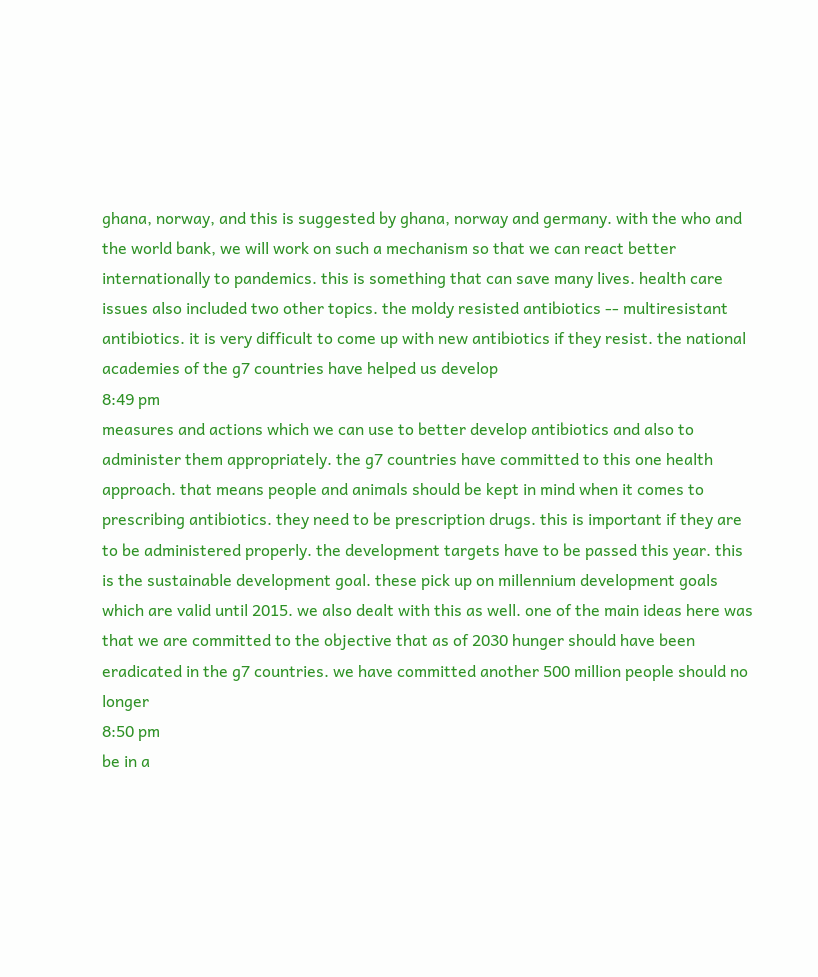ghana, norway, and this is suggested by ghana, norway and germany. with the who and the world bank, we will work on such a mechanism so that we can react better internationally to pandemics. this is something that can save many lives. health care issues also included two other topics. the moldy resisted antibiotics -- multiresistant antibiotics. it is very difficult to come up with new antibiotics if they resist. the national academies of the g7 countries have helped us develop
8:49 pm
measures and actions which we can use to better develop antibiotics and also to administer them appropriately. the g7 countries have committed to this one health approach. that means people and animals should be kept in mind when it comes to prescribing antibiotics. they need to be prescription drugs. this is important if they are to be administered properly. the development targets have to be passed this year. this is the sustainable development goal. these pick up on millennium development goals which are valid until 2015. we also dealt with this as well. one of the main ideas here was that we are committed to the objective that as of 2030 hunger should have been eradicated in the g7 countries. we have committed another 500 million people should no longer
8:50 pm
be in a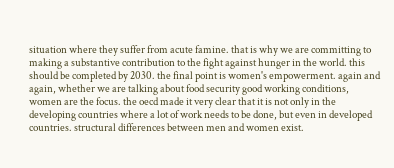situation where they suffer from acute famine. that is why we are committing to making a substantive contribution to the fight against hunger in the world. this should be completed by 2030. the final point is women's empowerment. again and again, whether we are talking about food security good working conditions, women are the focus. the oecd made it very clear that it is not only in the developing countries where a lot of work needs to be done, but even in developed countries. structural differences between men and women exist.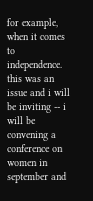for example, when it comes to independence. this was an issue and i will be inviting -- i will be convening a conference on women in september and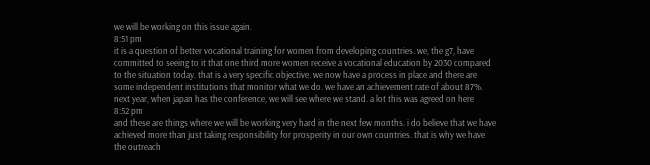we will be working on this issue again.
8:51 pm
it is a question of better vocational training for women from developing countries. we, the g7, have committed to seeing to it that one third more women receive a vocational education by 2030 compared to the situation today. that is a very specific objective. we now have a process in place and there are some independent institutions that monitor what we do. we have an achievement rate of about 87%. next year, when japan has the conference, we will see where we stand. a lot this was agreed on here
8:52 pm
and these are things where we will be working very hard in the next few months. i do believe that we have achieved more than just taking responsibility for prosperity in our own countries. that is why we have the outreach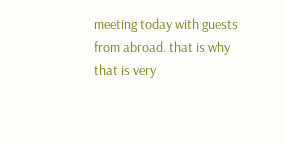meeting today with guests from abroad. that is why that is very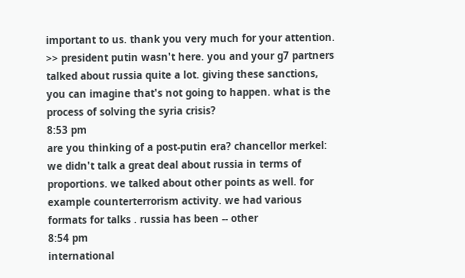important to us. thank you very much for your attention. >> president putin wasn't here. you and your g7 partners talked about russia quite a lot. giving these sanctions, you can imagine that's not going to happen. what is the process of solving the syria crisis?
8:53 pm
are you thinking of a post-putin era? chancellor merkel: we didn't talk a great deal about russia in terms of proportions. we talked about other points as well. for example counterterrorism activity. we had various formats for talks . russia has been -- other
8:54 pm
international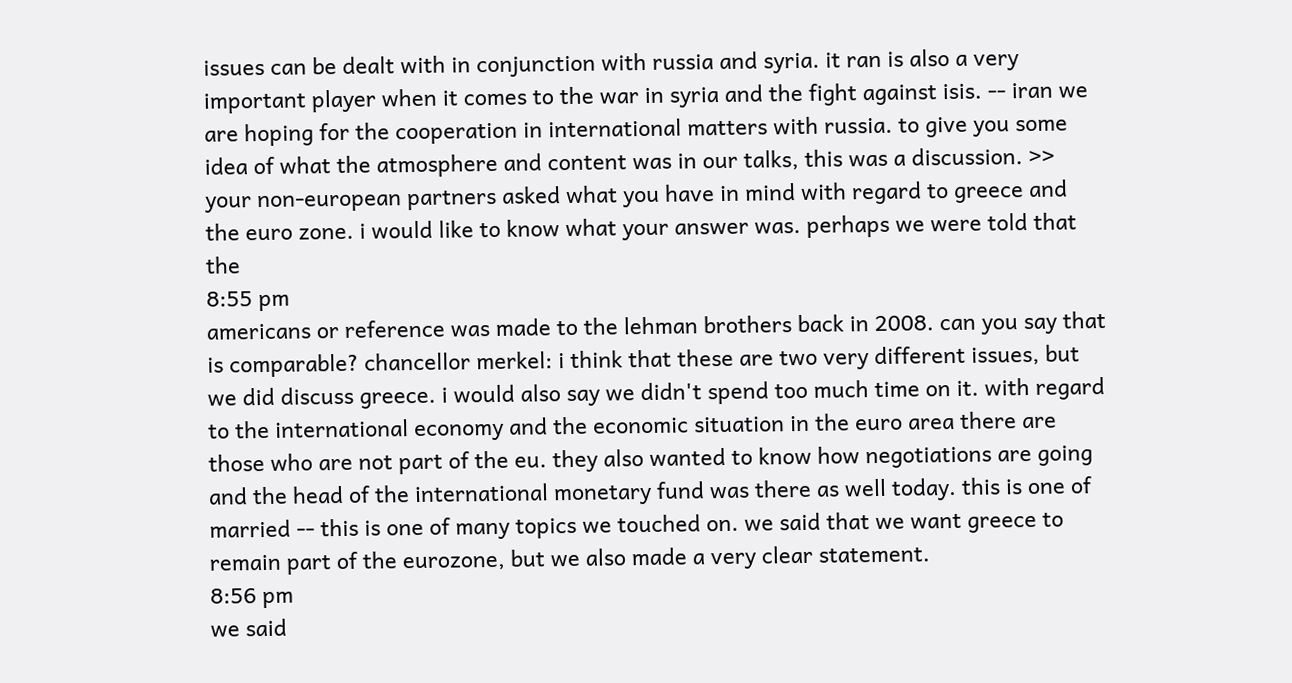issues can be dealt with in conjunction with russia and syria. it ran is also a very important player when it comes to the war in syria and the fight against isis. -- iran we are hoping for the cooperation in international matters with russia. to give you some idea of what the atmosphere and content was in our talks, this was a discussion. >> your non-european partners asked what you have in mind with regard to greece and the euro zone. i would like to know what your answer was. perhaps we were told that the
8:55 pm
americans or reference was made to the lehman brothers back in 2008. can you say that is comparable? chancellor merkel: i think that these are two very different issues, but we did discuss greece. i would also say we didn't spend too much time on it. with regard to the international economy and the economic situation in the euro area there are those who are not part of the eu. they also wanted to know how negotiations are going and the head of the international monetary fund was there as well today. this is one of married -- this is one of many topics we touched on. we said that we want greece to remain part of the eurozone, but we also made a very clear statement.
8:56 pm
we said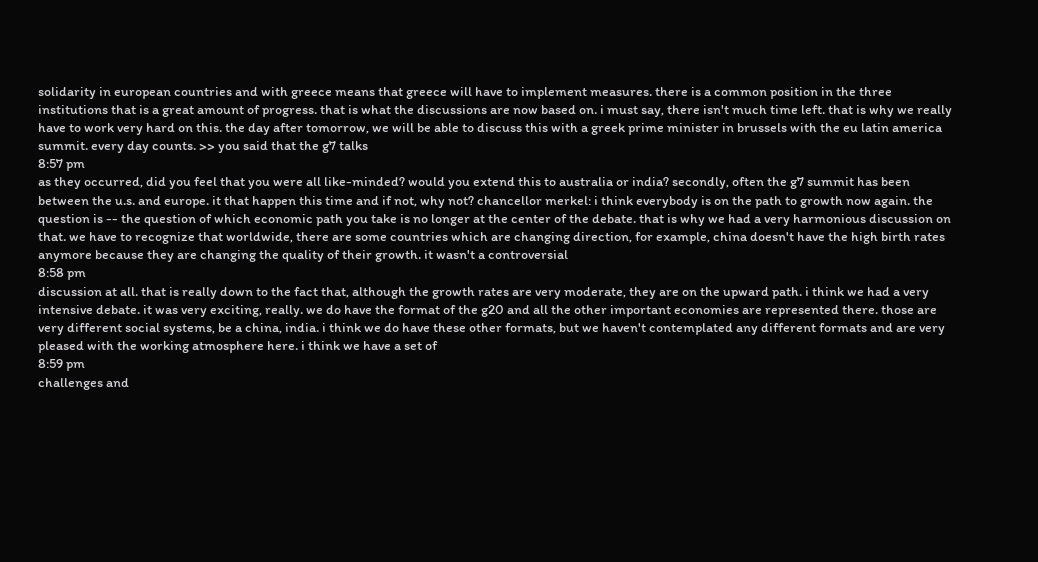solidarity in european countries and with greece means that greece will have to implement measures. there is a common position in the three institutions that is a great amount of progress. that is what the discussions are now based on. i must say, there isn't much time left. that is why we really have to work very hard on this. the day after tomorrow, we will be able to discuss this with a greek prime minister in brussels with the eu latin america summit. every day counts. >> you said that the g7 talks
8:57 pm
as they occurred, did you feel that you were all like-minded? would you extend this to australia or india? secondly, often the g7 summit has been between the u.s. and europe. it that happen this time and if not, why not? chancellor merkel: i think everybody is on the path to growth now again. the question is -- the question of which economic path you take is no longer at the center of the debate. that is why we had a very harmonious discussion on that. we have to recognize that worldwide, there are some countries which are changing direction, for example, china doesn't have the high birth rates anymore because they are changing the quality of their growth. it wasn't a controversial
8:58 pm
discussion at all. that is really down to the fact that, although the growth rates are very moderate, they are on the upward path. i think we had a very intensive debate. it was very exciting, really. we do have the format of the g20 and all the other important economies are represented there. those are very different social systems, be a china, india. i think we do have these other formats, but we haven't contemplated any different formats and are very pleased with the working atmosphere here. i think we have a set of
8:59 pm
challenges and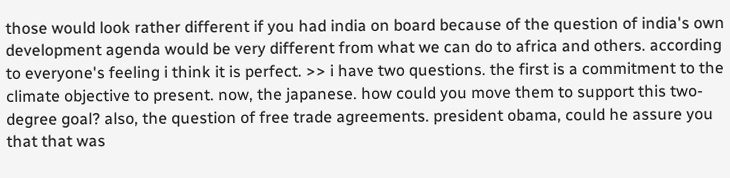those would look rather different if you had india on board because of the question of india's own development agenda would be very different from what we can do to africa and others. according to everyone's feeling i think it is perfect. >> i have two questions. the first is a commitment to the climate objective to present. now, the japanese. how could you move them to support this two-degree goal? also, the question of free trade agreements. president obama, could he assure you that that was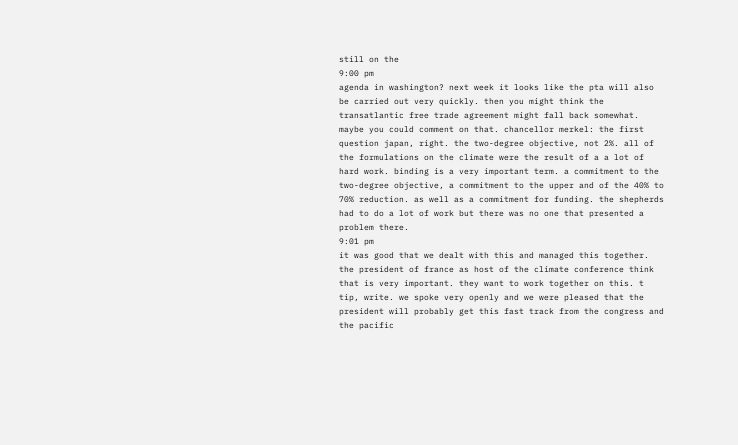still on the
9:00 pm
agenda in washington? next week it looks like the pta will also be carried out very quickly. then you might think the transatlantic free trade agreement might fall back somewhat. maybe you could comment on that. chancellor merkel: the first question japan, right. the two-degree objective, not 2%. all of the formulations on the climate were the result of a a lot of hard work. binding is a very important term. a commitment to the two-degree objective, a commitment to the upper and of the 40% to 70% reduction. as well as a commitment for funding. the shepherds had to do a lot of work but there was no one that presented a problem there.
9:01 pm
it was good that we dealt with this and managed this together. the president of france as host of the climate conference think that is very important. they want to work together on this. t tip, write. we spoke very openly and we were pleased that the president will probably get this fast track from the congress and the pacific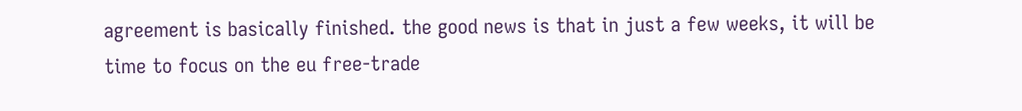agreement is basically finished. the good news is that in just a few weeks, it will be time to focus on the eu free-trade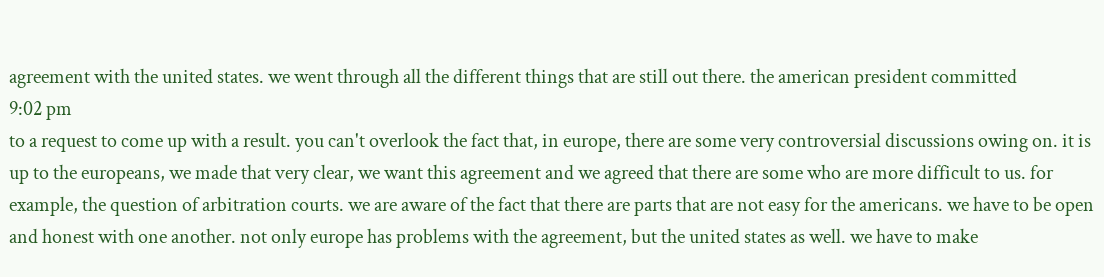agreement with the united states. we went through all the different things that are still out there. the american president committed
9:02 pm
to a request to come up with a result. you can't overlook the fact that, in europe, there are some very controversial discussions owing on. it is up to the europeans, we made that very clear, we want this agreement and we agreed that there are some who are more difficult to us. for example, the question of arbitration courts. we are aware of the fact that there are parts that are not easy for the americans. we have to be open and honest with one another. not only europe has problems with the agreement, but the united states as well. we have to make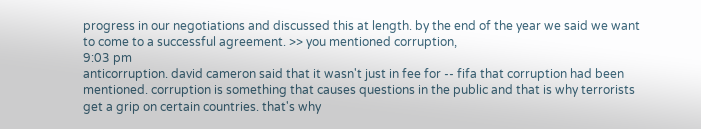progress in our negotiations and discussed this at length. by the end of the year we said we want to come to a successful agreement. >> you mentioned corruption,
9:03 pm
anticorruption. david cameron said that it wasn't just in fee for -- fifa that corruption had been mentioned. corruption is something that causes questions in the public and that is why terrorists get a grip on certain countries. that's why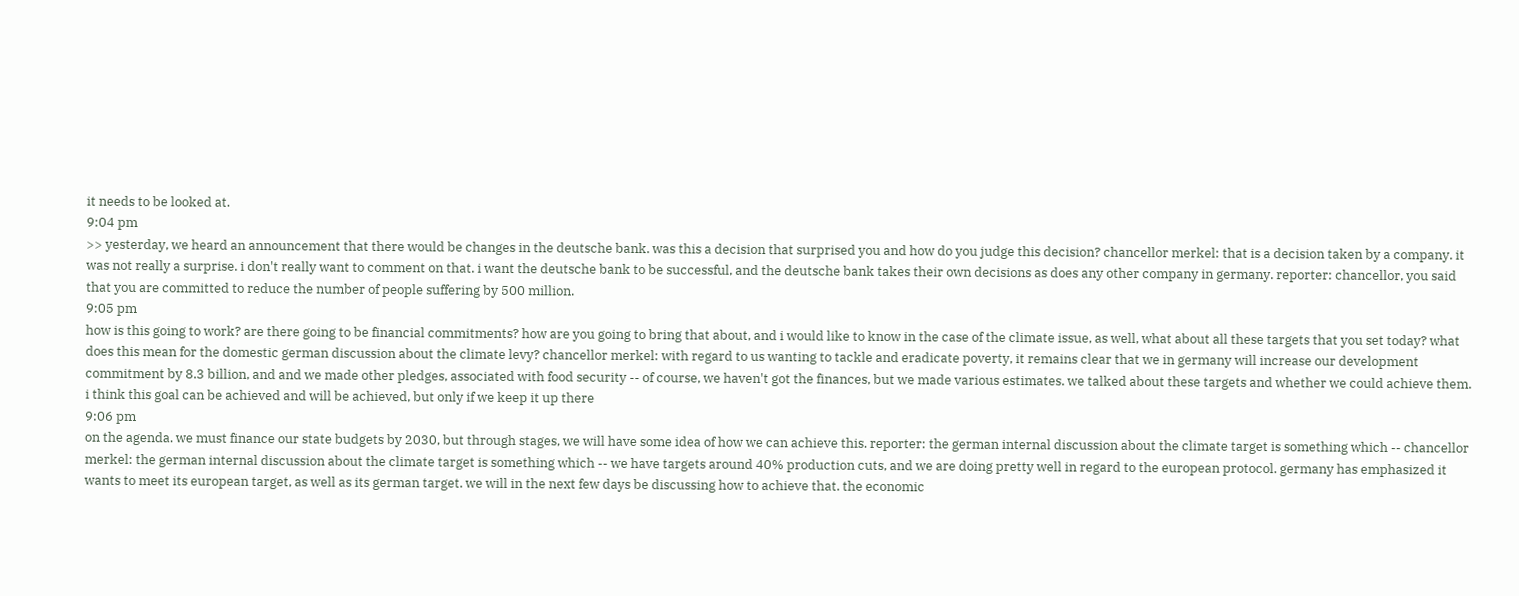it needs to be looked at.
9:04 pm
>> yesterday, we heard an announcement that there would be changes in the deutsche bank. was this a decision that surprised you and how do you judge this decision? chancellor merkel: that is a decision taken by a company. it was not really a surprise. i don't really want to comment on that. i want the deutsche bank to be successful, and the deutsche bank takes their own decisions as does any other company in germany. reporter: chancellor, you said that you are committed to reduce the number of people suffering by 500 million.
9:05 pm
how is this going to work? are there going to be financial commitments? how are you going to bring that about, and i would like to know in the case of the climate issue, as well, what about all these targets that you set today? what does this mean for the domestic german discussion about the climate levy? chancellor merkel: with regard to us wanting to tackle and eradicate poverty, it remains clear that we in germany will increase our development commitment by 8.3 billion, and and we made other pledges, associated with food security -- of course, we haven't got the finances, but we made various estimates. we talked about these targets and whether we could achieve them. i think this goal can be achieved and will be achieved, but only if we keep it up there
9:06 pm
on the agenda. we must finance our state budgets by 2030, but through stages, we will have some idea of how we can achieve this. reporter: the german internal discussion about the climate target is something which -- chancellor merkel: the german internal discussion about the climate target is something which -- we have targets around 40% production cuts, and we are doing pretty well in regard to the european protocol. germany has emphasized it wants to meet its european target, as well as its german target. we will in the next few days be discussing how to achieve that. the economic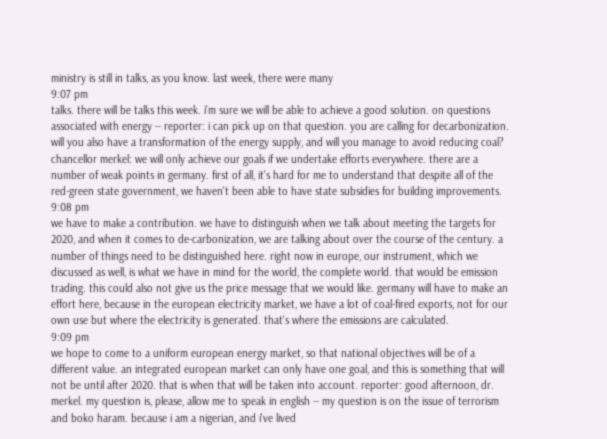ministry is still in talks, as you know. last week, there were many
9:07 pm
talks. there will be talks this week. i'm sure we will be able to achieve a good solution. on questions associated with energy -- reporter: i can pick up on that question. you are calling for decarbonization. will you also have a transformation of the energy supply, and will you manage to avoid reducing coal? chancellor merkel: we will only achieve our goals if we undertake efforts everywhere. there are a number of weak points in germany. first of all, it's hard for me to understand that despite all of the red-green state government, we haven't been able to have state subsidies for building improvements.
9:08 pm
we have to make a contribution. we have to distinguish when we talk about meeting the targets for 2020, and when it comes to de-carbonization, we are talking about over the course of the century. a number of things need to be distinguished here. right now in europe, our instrument, which we discussed as well, is what we have in mind for the world, the complete world. that would be emission trading. this could also not give us the price message that we would like. germany will have to make an effort here, because in the european electricity market, we have a lot of coal-fired exports, not for our own use but where the electricity is generated. that's where the emissions are calculated.
9:09 pm
we hope to come to a uniform european energy market, so that national objectives will be of a different value. an integrated european market can only have one goal, and this is something that will not be until after 2020. that is when that will be taken into account. reporter: good afternoon, dr. merkel. my question is, please, allow me to speak in english -- my question is on the issue of terrorism and boko haram. because i am a nigerian, and i've lived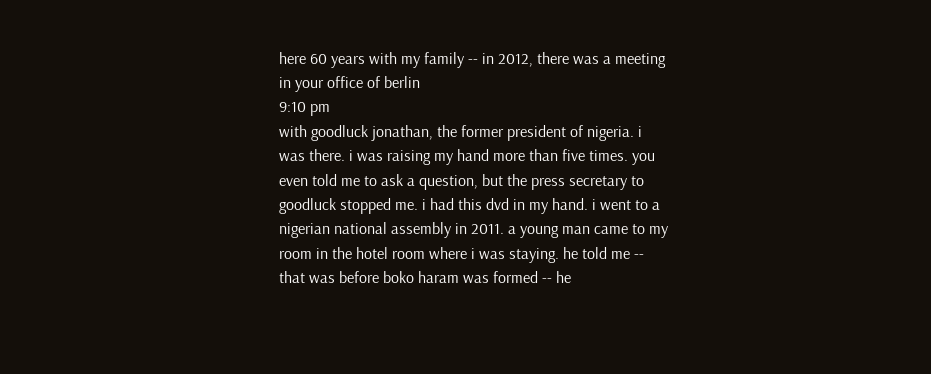here 60 years with my family -- in 2012, there was a meeting in your office of berlin
9:10 pm
with goodluck jonathan, the former president of nigeria. i was there. i was raising my hand more than five times. you even told me to ask a question, but the press secretary to goodluck stopped me. i had this dvd in my hand. i went to a nigerian national assembly in 2011. a young man came to my room in the hotel room where i was staying. he told me -- that was before boko haram was formed -- he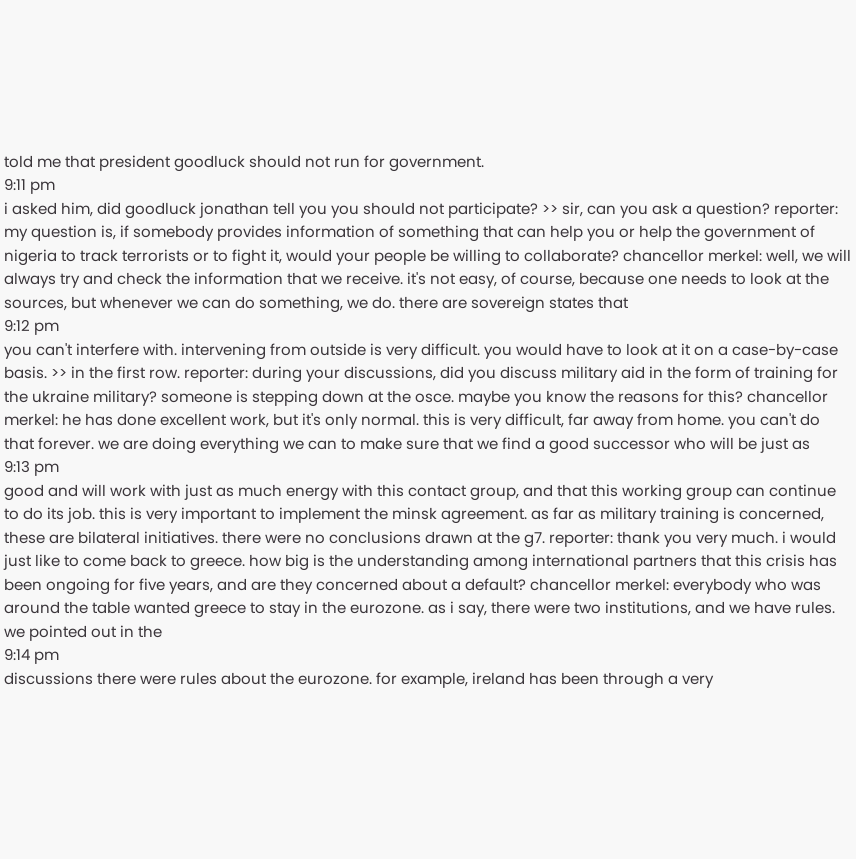told me that president goodluck should not run for government.
9:11 pm
i asked him, did goodluck jonathan tell you you should not participate? >> sir, can you ask a question? reporter: my question is, if somebody provides information of something that can help you or help the government of nigeria to track terrorists or to fight it, would your people be willing to collaborate? chancellor merkel: well, we will always try and check the information that we receive. it's not easy, of course, because one needs to look at the sources, but whenever we can do something, we do. there are sovereign states that
9:12 pm
you can't interfere with. intervening from outside is very difficult. you would have to look at it on a case-by-case basis. >> in the first row. reporter: during your discussions, did you discuss military aid in the form of training for the ukraine military? someone is stepping down at the osce. maybe you know the reasons for this? chancellor merkel: he has done excellent work, but it's only normal. this is very difficult, far away from home. you can't do that forever. we are doing everything we can to make sure that we find a good successor who will be just as
9:13 pm
good and will work with just as much energy with this contact group, and that this working group can continue to do its job. this is very important to implement the minsk agreement. as far as military training is concerned, these are bilateral initiatives. there were no conclusions drawn at the g7. reporter: thank you very much. i would just like to come back to greece. how big is the understanding among international partners that this crisis has been ongoing for five years, and are they concerned about a default? chancellor merkel: everybody who was around the table wanted greece to stay in the eurozone. as i say, there were two institutions, and we have rules. we pointed out in the
9:14 pm
discussions there were rules about the eurozone. for example, ireland has been through a very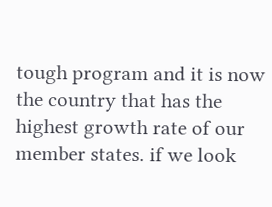tough program and it is now the country that has the highest growth rate of our member states. if we look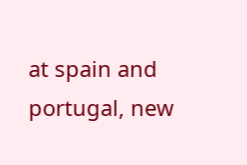at spain and portugal, new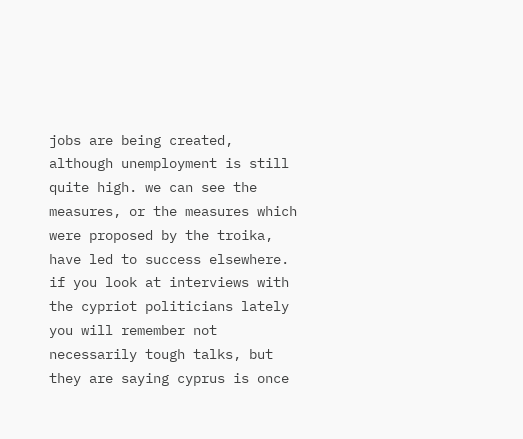jobs are being created, although unemployment is still quite high. we can see the measures, or the measures which were proposed by the troika, have led to success elsewhere. if you look at interviews with the cypriot politicians lately you will remember not necessarily tough talks, but they are saying cyprus is once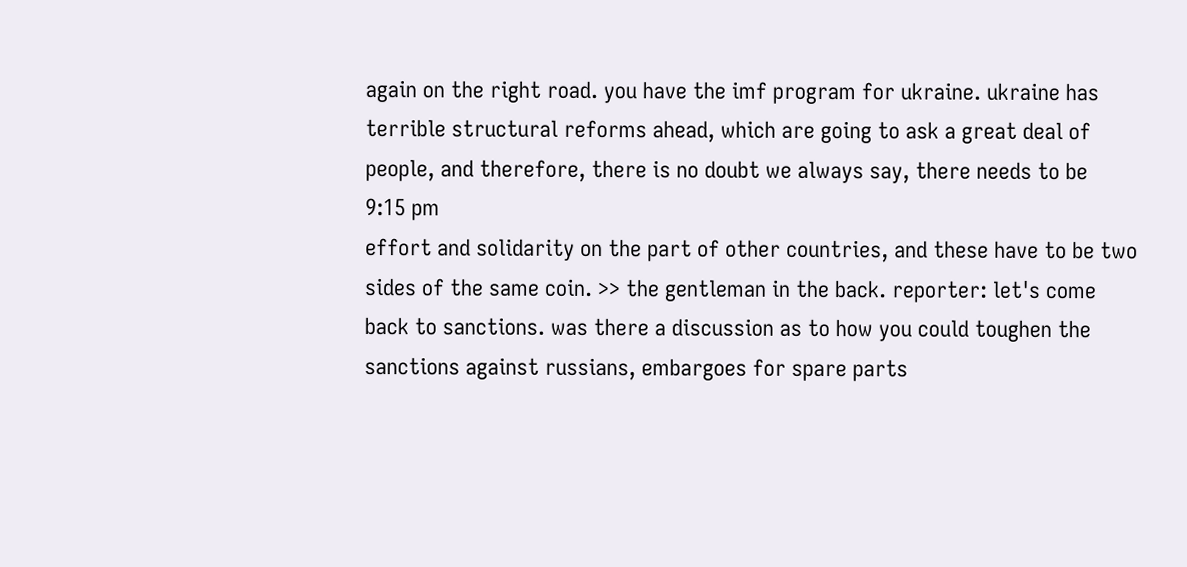again on the right road. you have the imf program for ukraine. ukraine has terrible structural reforms ahead, which are going to ask a great deal of people, and therefore, there is no doubt we always say, there needs to be
9:15 pm
effort and solidarity on the part of other countries, and these have to be two sides of the same coin. >> the gentleman in the back. reporter: let's come back to sanctions. was there a discussion as to how you could toughen the sanctions against russians, embargoes for spare parts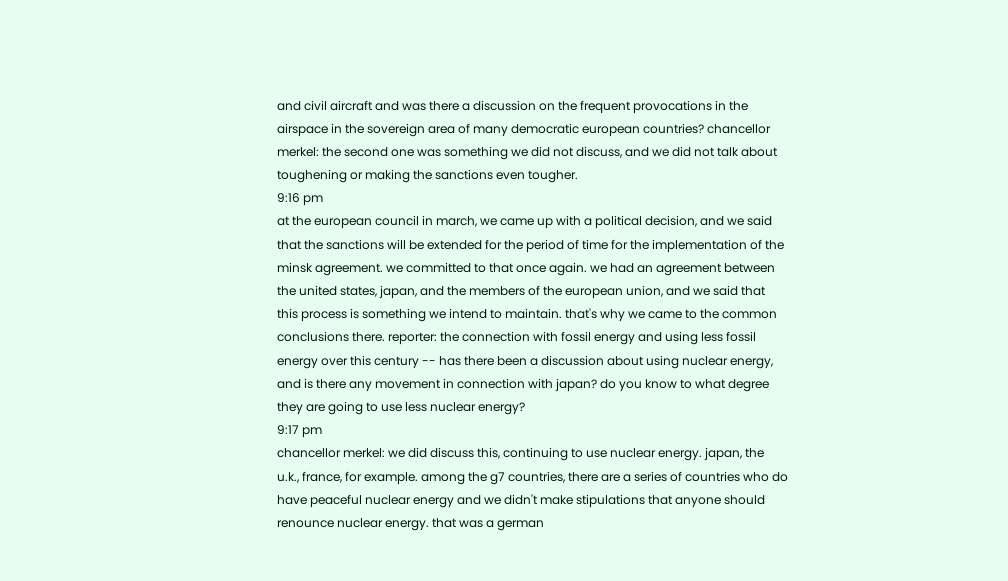and civil aircraft and was there a discussion on the frequent provocations in the airspace in the sovereign area of many democratic european countries? chancellor merkel: the second one was something we did not discuss, and we did not talk about toughening or making the sanctions even tougher.
9:16 pm
at the european council in march, we came up with a political decision, and we said that the sanctions will be extended for the period of time for the implementation of the minsk agreement. we committed to that once again. we had an agreement between the united states, japan, and the members of the european union, and we said that this process is something we intend to maintain. that's why we came to the common conclusions there. reporter: the connection with fossil energy and using less fossil energy over this century -- has there been a discussion about using nuclear energy, and is there any movement in connection with japan? do you know to what degree they are going to use less nuclear energy?
9:17 pm
chancellor merkel: we did discuss this, continuing to use nuclear energy. japan, the u.k., france, for example. among the g7 countries, there are a series of countries who do have peaceful nuclear energy and we didn't make stipulations that anyone should renounce nuclear energy. that was a german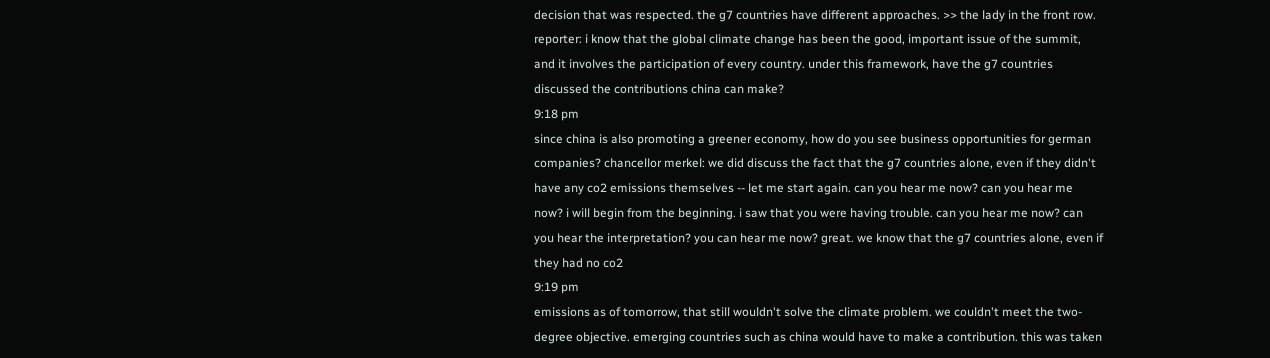decision that was respected. the g7 countries have different approaches. >> the lady in the front row. reporter: i know that the global climate change has been the good, important issue of the summit, and it involves the participation of every country. under this framework, have the g7 countries discussed the contributions china can make?
9:18 pm
since china is also promoting a greener economy, how do you see business opportunities for german companies? chancellor merkel: we did discuss the fact that the g7 countries alone, even if they didn't have any co2 emissions themselves -- let me start again. can you hear me now? can you hear me now? i will begin from the beginning. i saw that you were having trouble. can you hear me now? can you hear the interpretation? you can hear me now? great. we know that the g7 countries alone, even if they had no co2
9:19 pm
emissions as of tomorrow, that still wouldn't solve the climate problem. we couldn't meet the two-degree objective. emerging countries such as china would have to make a contribution. this was taken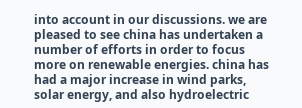into account in our discussions. we are pleased to see china has undertaken a number of efforts in order to focus more on renewable energies. china has had a major increase in wind parks, solar energy, and also hydroelectric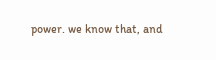power. we know that, and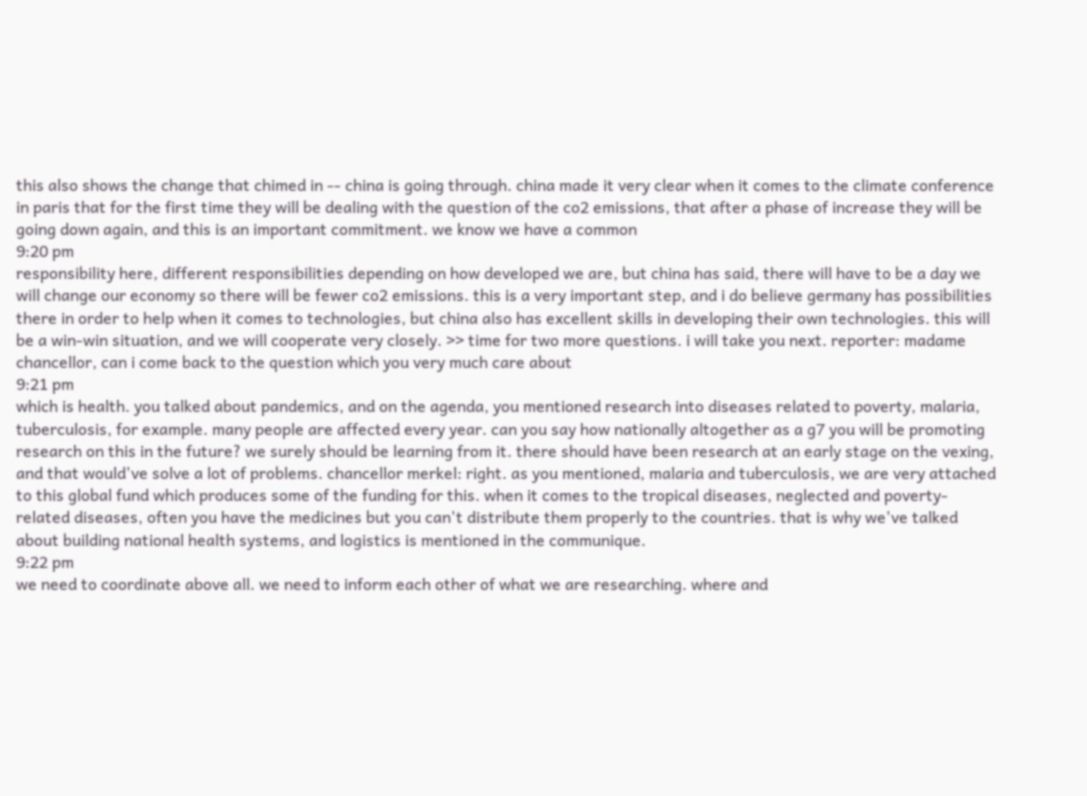this also shows the change that chimed in -- china is going through. china made it very clear when it comes to the climate conference in paris that for the first time they will be dealing with the question of the co2 emissions, that after a phase of increase they will be going down again, and this is an important commitment. we know we have a common
9:20 pm
responsibility here, different responsibilities depending on how developed we are, but china has said, there will have to be a day we will change our economy so there will be fewer co2 emissions. this is a very important step, and i do believe germany has possibilities there in order to help when it comes to technologies, but china also has excellent skills in developing their own technologies. this will be a win-win situation, and we will cooperate very closely. >> time for two more questions. i will take you next. reporter: madame chancellor, can i come back to the question which you very much care about
9:21 pm
which is health. you talked about pandemics, and on the agenda, you mentioned research into diseases related to poverty, malaria, tuberculosis, for example. many people are affected every year. can you say how nationally altogether as a g7 you will be promoting research on this in the future? we surely should be learning from it. there should have been research at an early stage on the vexing, and that would've solve a lot of problems. chancellor merkel: right. as you mentioned, malaria and tuberculosis, we are very attached to this global fund which produces some of the funding for this. when it comes to the tropical diseases, neglected and poverty-related diseases, often you have the medicines but you can't distribute them properly to the countries. that is why we've talked about building national health systems, and logistics is mentioned in the communique.
9:22 pm
we need to coordinate above all. we need to inform each other of what we are researching. where and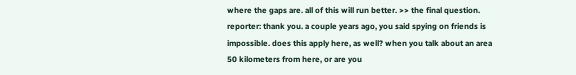where the gaps are. all of this will run better. >> the final question. reporter: thank you. a couple years ago, you said spying on friends is impossible. does this apply here, as well? when you talk about an area 50 kilometers from here, or are you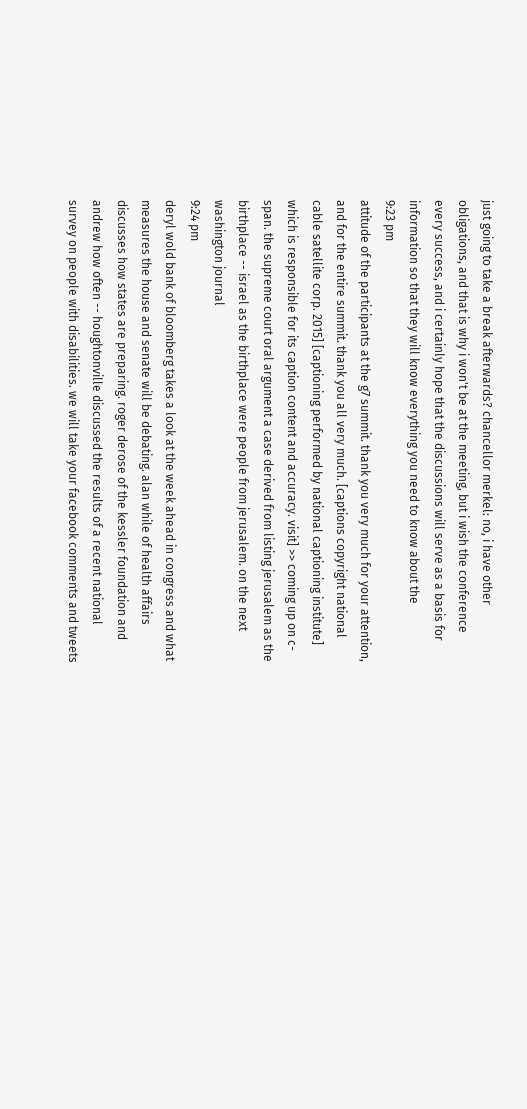just going to take a break afterwards? chancellor merkel: no, i have other obligations, and that is why i won't be at the meeting, but i wish the conference every success, and i certainly hope that the discussions will serve as a basis for information so that they will know everything you need to know about the
9:23 pm
attitude of the participants at the g7 summit. thank you very much for your attention, and for the entire summit. thank you all very much. [captions copyright national cable satellite corp. 2015] [captioning performed by national captioning institute] which is responsible for its caption content and accuracy. visit] >> coming up on c-span. the supreme court oral argument a case derived from listing jerusalem as the birthplace -- israel as the birthplace were people from jerusalem. on the next washington journal
9:24 pm
deryl wold bank of bloomberg takes a look at the week ahead in congress and what measures the house and senate will be debating. alan while of health affairs discusses how states are preparing. roger derose of the kessler foundation and andrew how often -- houghtonville discussed the results of a recent national survey on people with disabilities. we will take your facebook comments and tweets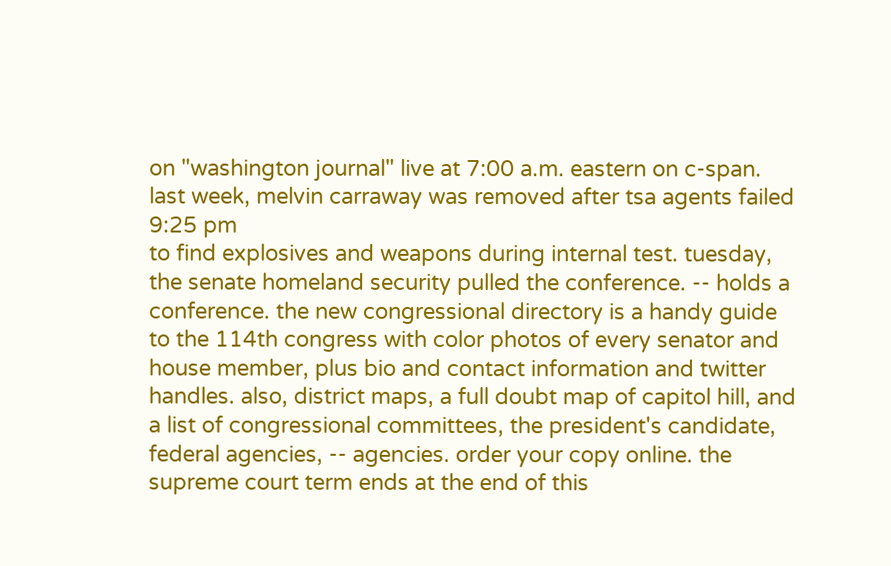on "washington journal" live at 7:00 a.m. eastern on c-span. last week, melvin carraway was removed after tsa agents failed
9:25 pm
to find explosives and weapons during internal test. tuesday, the senate homeland security pulled the conference. -- holds a conference. the new congressional directory is a handy guide to the 114th congress with color photos of every senator and house member, plus bio and contact information and twitter handles. also, district maps, a full doubt map of capitol hill, and a list of congressional committees, the president's candidate, federal agencies, -- agencies. order your copy online. the supreme court term ends at the end of this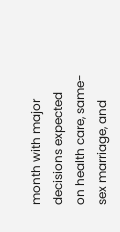month with major decisions expected on health care, same-sex marriage, and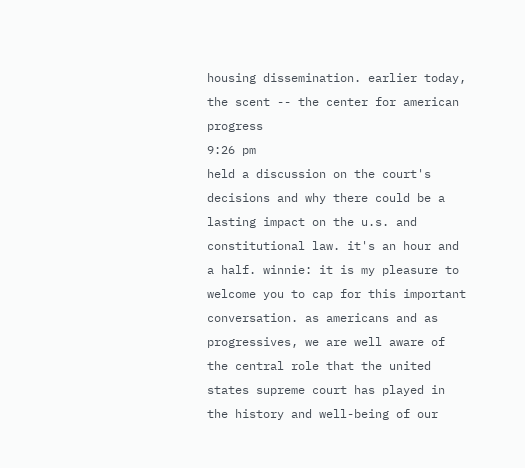housing dissemination. earlier today, the scent -- the center for american progress
9:26 pm
held a discussion on the court's decisions and why there could be a lasting impact on the u.s. and constitutional law. it's an hour and a half. winnie: it is my pleasure to welcome you to cap for this important conversation. as americans and as progressives, we are well aware of the central role that the united states supreme court has played in the history and well-being of our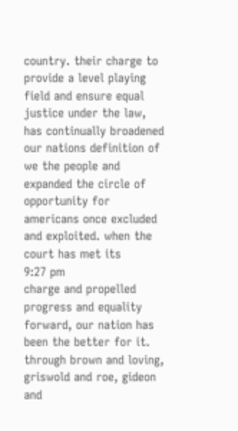country. their charge to provide a level playing field and ensure equal justice under the law, has continually broadened our nations definition of we the people and expanded the circle of opportunity for americans once excluded and exploited. when the court has met its
9:27 pm
charge and propelled progress and equality forward, our nation has been the better for it. through brown and loving, griswold and roe, gideon and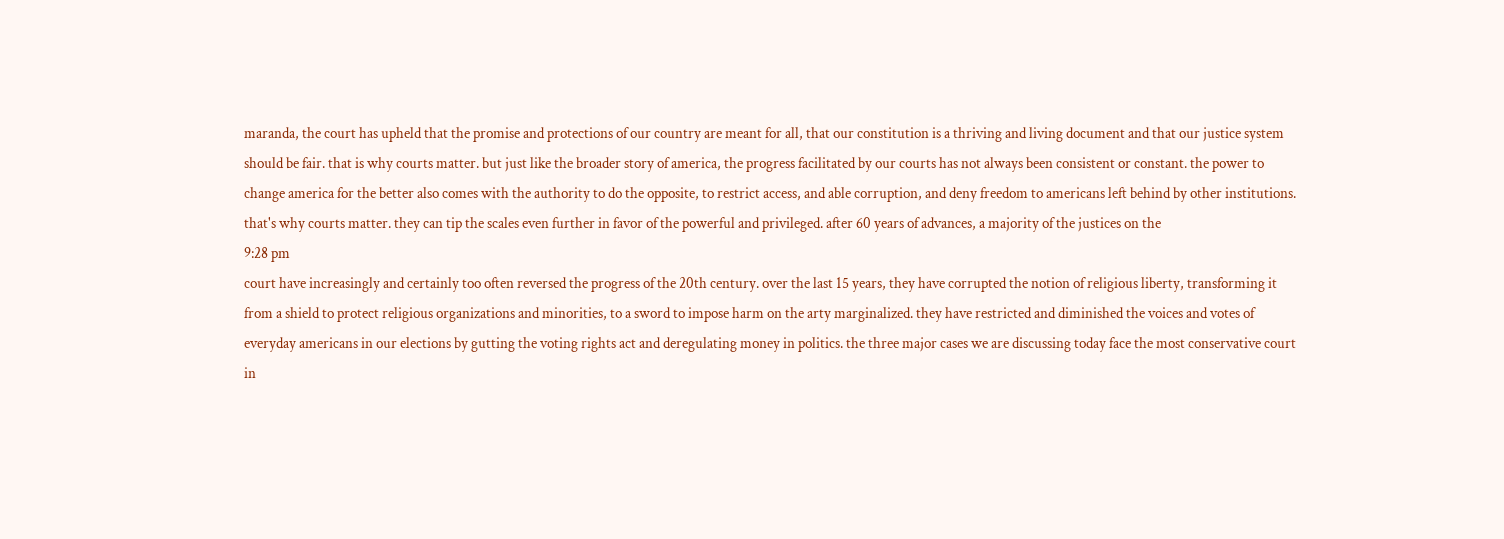maranda, the court has upheld that the promise and protections of our country are meant for all, that our constitution is a thriving and living document and that our justice system should be fair. that is why courts matter. but just like the broader story of america, the progress facilitated by our courts has not always been consistent or constant. the power to change america for the better also comes with the authority to do the opposite, to restrict access, and able corruption, and deny freedom to americans left behind by other institutions. that's why courts matter. they can tip the scales even further in favor of the powerful and privileged. after 60 years of advances, a majority of the justices on the
9:28 pm
court have increasingly and certainly too often reversed the progress of the 20th century. over the last 15 years, they have corrupted the notion of religious liberty, transforming it from a shield to protect religious organizations and minorities, to a sword to impose harm on the arty marginalized. they have restricted and diminished the voices and votes of everyday americans in our elections by gutting the voting rights act and deregulating money in politics. the three major cases we are discussing today face the most conservative court in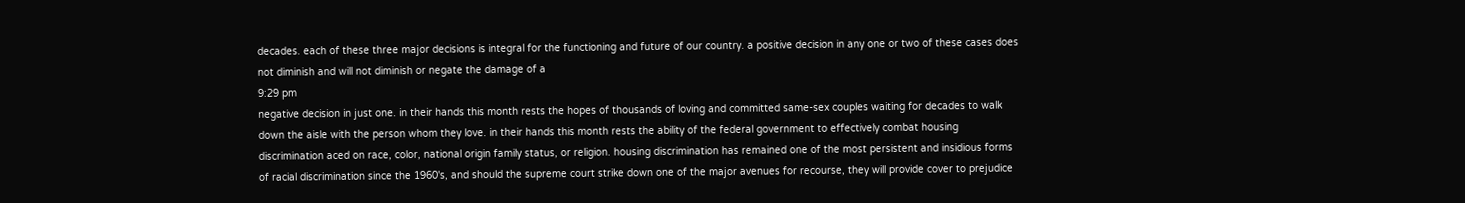decades. each of these three major decisions is integral for the functioning and future of our country. a positive decision in any one or two of these cases does not diminish and will not diminish or negate the damage of a
9:29 pm
negative decision in just one. in their hands this month rests the hopes of thousands of loving and committed same-sex couples waiting for decades to walk down the aisle with the person whom they love. in their hands this month rests the ability of the federal government to effectively combat housing discrimination aced on race, color, national origin family status, or religion. housing discrimination has remained one of the most persistent and insidious forms of racial discrimination since the 1960's, and should the supreme court strike down one of the major avenues for recourse, they will provide cover to prejudice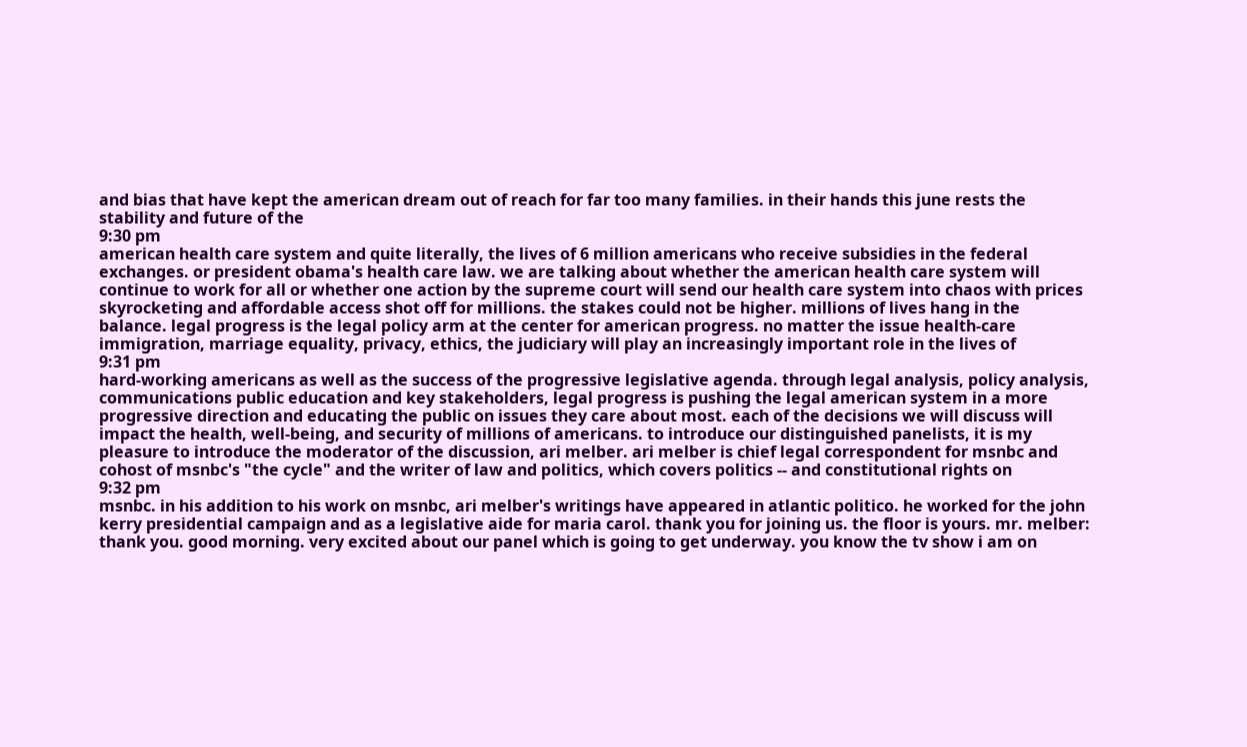and bias that have kept the american dream out of reach for far too many families. in their hands this june rests the stability and future of the
9:30 pm
american health care system and quite literally, the lives of 6 million americans who receive subsidies in the federal exchanges. or president obama's health care law. we are talking about whether the american health care system will continue to work for all or whether one action by the supreme court will send our health care system into chaos with prices skyrocketing and affordable access shot off for millions. the stakes could not be higher. millions of lives hang in the balance. legal progress is the legal policy arm at the center for american progress. no matter the issue health-care immigration, marriage equality, privacy, ethics, the judiciary will play an increasingly important role in the lives of
9:31 pm
hard-working americans as well as the success of the progressive legislative agenda. through legal analysis, policy analysis, communications public education and key stakeholders, legal progress is pushing the legal american system in a more progressive direction and educating the public on issues they care about most. each of the decisions we will discuss will impact the health, well-being, and security of millions of americans. to introduce our distinguished panelists, it is my pleasure to introduce the moderator of the discussion, ari melber. ari melber is chief legal correspondent for msnbc and cohost of msnbc's "the cycle" and the writer of law and politics, which covers politics -- and constitutional rights on
9:32 pm
msnbc. in his addition to his work on msnbc, ari melber's writings have appeared in atlantic politico. he worked for the john kerry presidential campaign and as a legislative aide for maria carol. thank you for joining us. the floor is yours. mr. melber: thank you. good morning. very excited about our panel which is going to get underway. you know the tv show i am on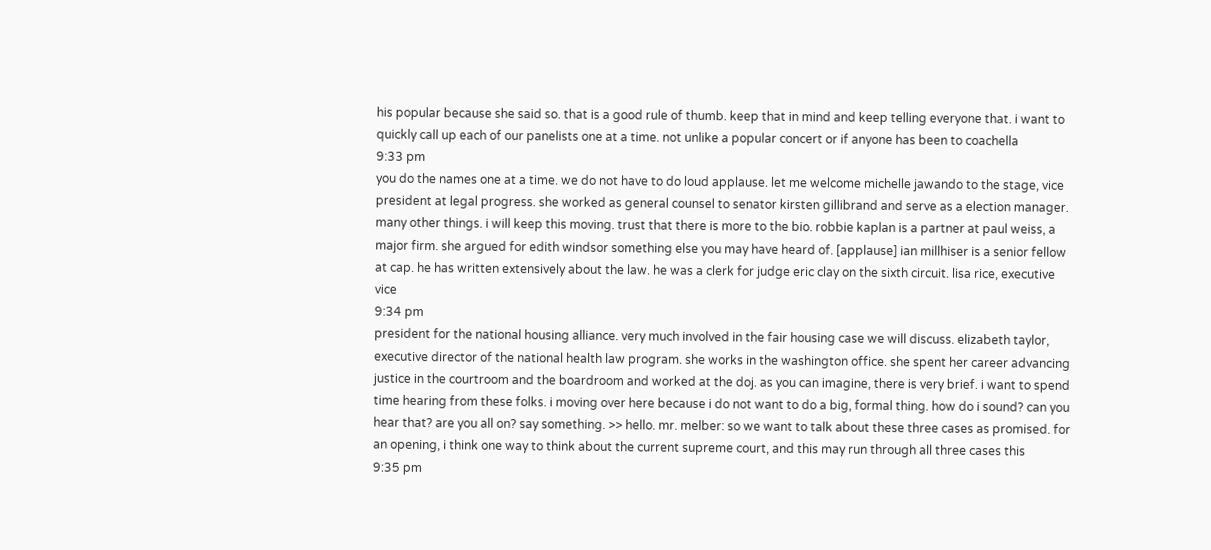his popular because she said so. that is a good rule of thumb. keep that in mind and keep telling everyone that. i want to quickly call up each of our panelists one at a time. not unlike a popular concert or if anyone has been to coachella
9:33 pm
you do the names one at a time. we do not have to do loud applause. let me welcome michelle jawando to the stage, vice president at legal progress. she worked as general counsel to senator kirsten gillibrand and serve as a election manager. many other things. i will keep this moving. trust that there is more to the bio. robbie kaplan is a partner at paul weiss, a major firm. she argued for edith windsor something else you may have heard of. [applause] ian millhiser is a senior fellow at cap. he has written extensively about the law. he was a clerk for judge eric clay on the sixth circuit. lisa rice, executive vice
9:34 pm
president for the national housing alliance. very much involved in the fair housing case we will discuss. elizabeth taylor, executive director of the national health law program. she works in the washington office. she spent her career advancing justice in the courtroom and the boardroom and worked at the doj. as you can imagine, there is very brief. i want to spend time hearing from these folks. i moving over here because i do not want to do a big, formal thing. how do i sound? can you hear that? are you all on? say something. >> hello. mr. melber: so we want to talk about these three cases as promised. for an opening, i think one way to think about the current supreme court, and this may run through all three cases this
9:35 pm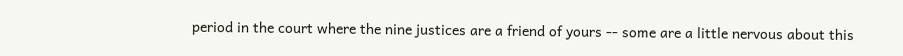period in the court where the nine justices are a friend of yours -- some are a little nervous about this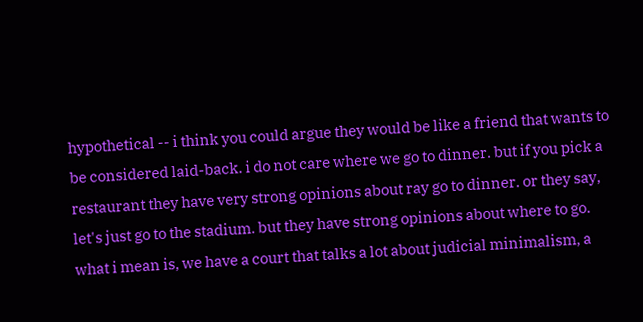hypothetical -- i think you could argue they would be like a friend that wants to be considered laid-back. i do not care where we go to dinner. but if you pick a restaurant they have very strong opinions about ray go to dinner. or they say, let's just go to the stadium. but they have strong opinions about where to go. what i mean is, we have a court that talks a lot about judicial minimalism, a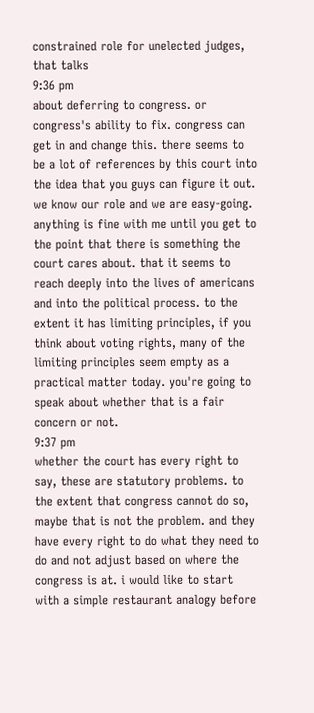constrained role for unelected judges, that talks
9:36 pm
about deferring to congress. or congress's ability to fix. congress can get in and change this. there seems to be a lot of references by this court into the idea that you guys can figure it out. we know our role and we are easy-going. anything is fine with me until you get to the point that there is something the court cares about. that it seems to reach deeply into the lives of americans and into the political process. to the extent it has limiting principles, if you think about voting rights, many of the limiting principles seem empty as a practical matter today. you're going to speak about whether that is a fair concern or not.
9:37 pm
whether the court has every right to say, these are statutory problems. to the extent that congress cannot do so, maybe that is not the problem. and they have every right to do what they need to do and not adjust based on where the congress is at. i would like to start with a simple restaurant analogy before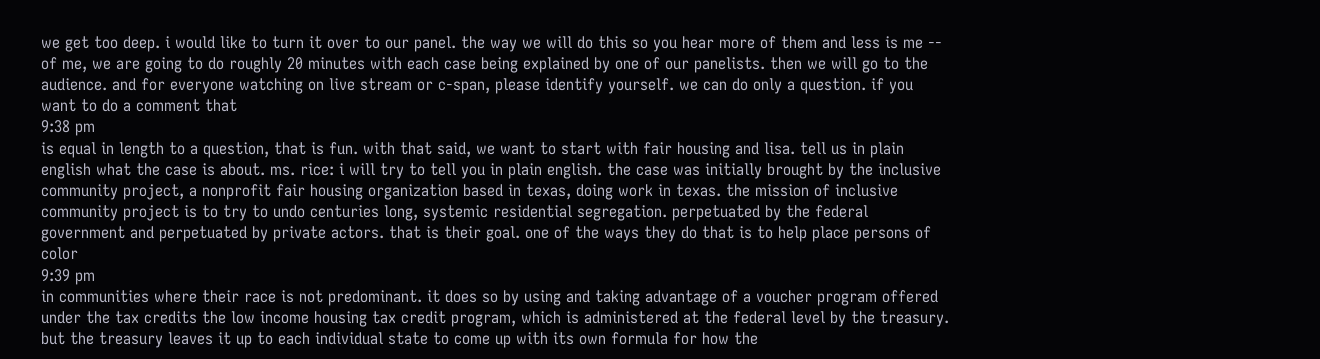we get too deep. i would like to turn it over to our panel. the way we will do this so you hear more of them and less is me -- of me, we are going to do roughly 20 minutes with each case being explained by one of our panelists. then we will go to the audience. and for everyone watching on live stream or c-span, please identify yourself. we can do only a question. if you want to do a comment that
9:38 pm
is equal in length to a question, that is fun. with that said, we want to start with fair housing and lisa. tell us in plain english what the case is about. ms. rice: i will try to tell you in plain english. the case was initially brought by the inclusive community project, a nonprofit fair housing organization based in texas, doing work in texas. the mission of inclusive community project is to try to undo centuries long, systemic residential segregation. perpetuated by the federal government and perpetuated by private actors. that is their goal. one of the ways they do that is to help place persons of color
9:39 pm
in communities where their race is not predominant. it does so by using and taking advantage of a voucher program offered under the tax credits the low income housing tax credit program, which is administered at the federal level by the treasury. but the treasury leaves it up to each individual state to come up with its own formula for how the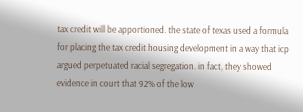tax credit will be apportioned. the state of texas used a formula for placing the tax credit housing development in a way that icp argued perpetuated racial segregation. in fact, they showed evidence in court that 92% of the low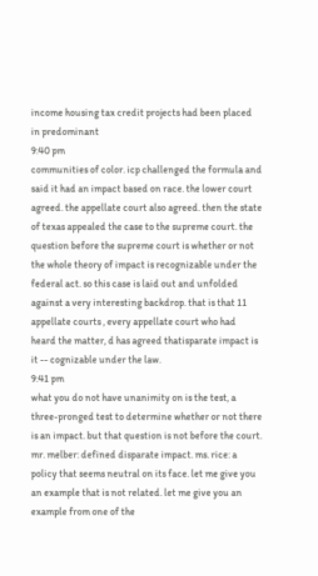income housing tax credit projects had been placed in predominant
9:40 pm
communities of color. icp challenged the formula and said it had an impact based on race. the lower court agreed. the appellate court also agreed. then the state of texas appealed the case to the supreme court. the question before the supreme court is whether or not the whole theory of impact is recognizable under the federal act. so this case is laid out and unfolded against a very interesting backdrop. that is that 11 appellate courts , every appellate court who had heard the matter, d has agreed thatisparate impact is it -- cognizable under the law.
9:41 pm
what you do not have unanimity on is the test, a three-pronged test to determine whether or not there is an impact. but that question is not before the court. mr. melber: defined disparate impact. ms. rice: a policy that seems neutral on its face. let me give you an example that is not related. let me give you an example from one of the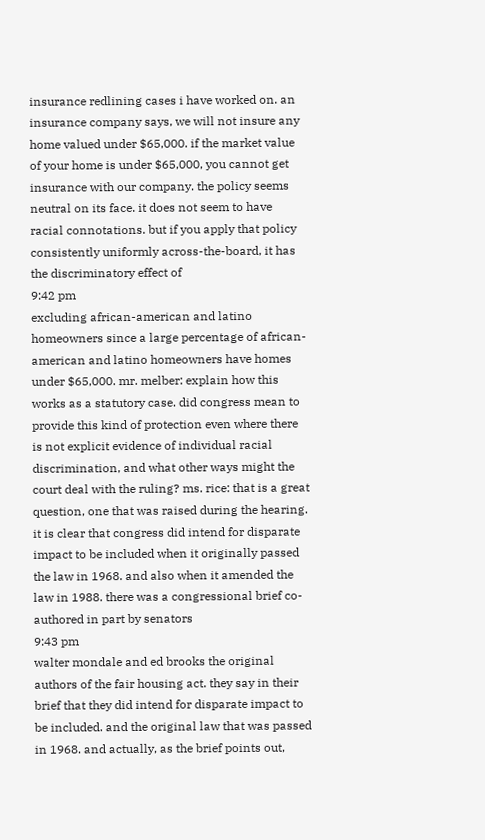insurance redlining cases i have worked on. an insurance company says, we will not insure any home valued under $65,000. if the market value of your home is under $65,000, you cannot get insurance with our company. the policy seems neutral on its face. it does not seem to have racial connotations. but if you apply that policy consistently uniformly across-the-board, it has the discriminatory effect of
9:42 pm
excluding african-american and latino homeowners since a large percentage of african-american and latino homeowners have homes under $65,000. mr. melber: explain how this works as a statutory case. did congress mean to provide this kind of protection even where there is not explicit evidence of individual racial discrimination, and what other ways might the court deal with the ruling? ms. rice: that is a great question, one that was raised during the hearing. it is clear that congress did intend for disparate impact to be included when it originally passed the law in 1968. and also when it amended the law in 1988. there was a congressional brief co-authored in part by senators
9:43 pm
walter mondale and ed brooks the original authors of the fair housing act. they say in their brief that they did intend for disparate impact to be included. and the original law that was passed in 1968. and actually, as the brief points out,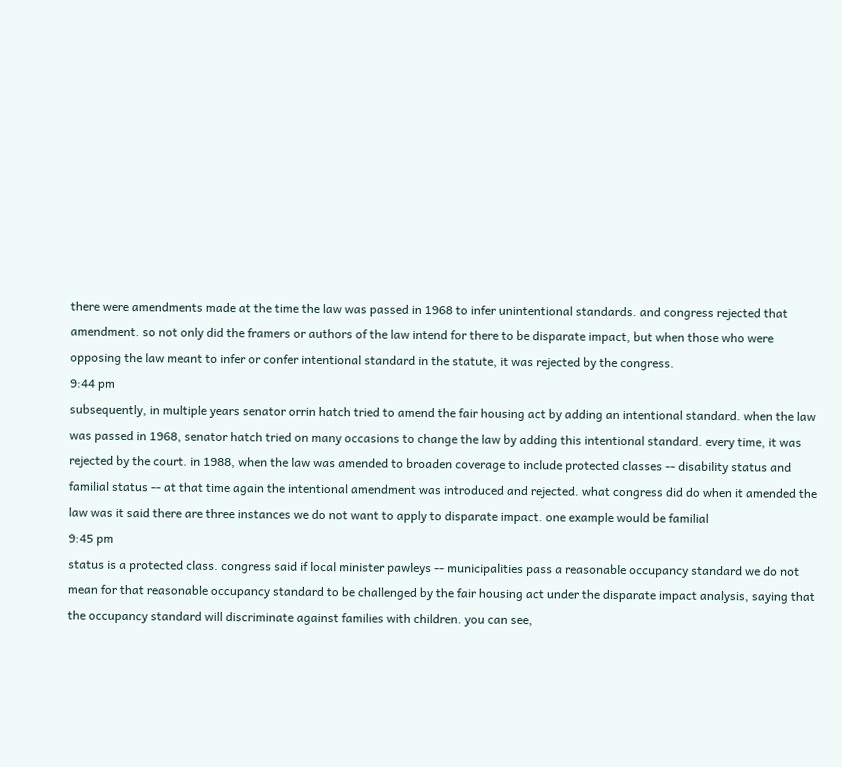there were amendments made at the time the law was passed in 1968 to infer unintentional standards. and congress rejected that amendment. so not only did the framers or authors of the law intend for there to be disparate impact, but when those who were opposing the law meant to infer or confer intentional standard in the statute, it was rejected by the congress.
9:44 pm
subsequently, in multiple years senator orrin hatch tried to amend the fair housing act by adding an intentional standard. when the law was passed in 1968, senator hatch tried on many occasions to change the law by adding this intentional standard. every time, it was rejected by the court. in 1988, when the law was amended to broaden coverage to include protected classes -- disability status and familial status -- at that time again the intentional amendment was introduced and rejected. what congress did do when it amended the law was it said there are three instances we do not want to apply to disparate impact. one example would be familial
9:45 pm
status is a protected class. congress said if local minister pawleys -- municipalities pass a reasonable occupancy standard we do not mean for that reasonable occupancy standard to be challenged by the fair housing act under the disparate impact analysis, saying that the occupancy standard will discriminate against families with children. you can see,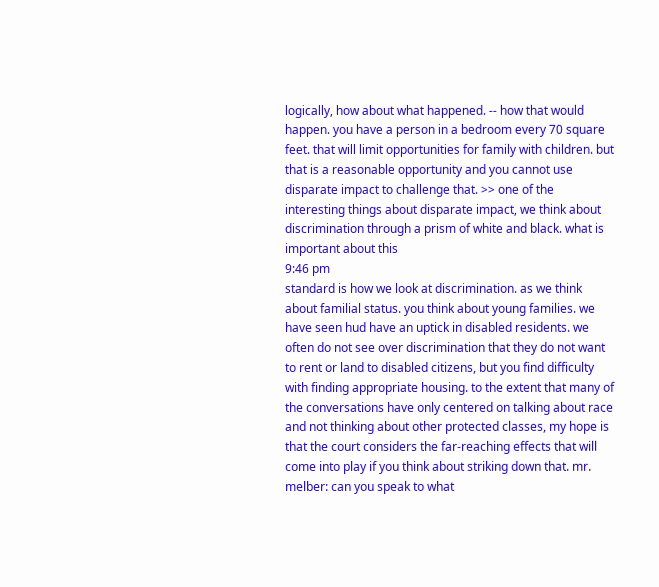logically, how about what happened. -- how that would happen. you have a person in a bedroom every 70 square feet. that will limit opportunities for family with children. but that is a reasonable opportunity and you cannot use disparate impact to challenge that. >> one of the interesting things about disparate impact, we think about discrimination through a prism of white and black. what is important about this
9:46 pm
standard is how we look at discrimination. as we think about familial status. you think about young families. we have seen hud have an uptick in disabled residents. we often do not see over discrimination that they do not want to rent or land to disabled citizens, but you find difficulty with finding appropriate housing. to the extent that many of the conversations have only centered on talking about race and not thinking about other protected classes, my hope is that the court considers the far-reaching effects that will come into play if you think about striking down that. mr. melber: can you speak to what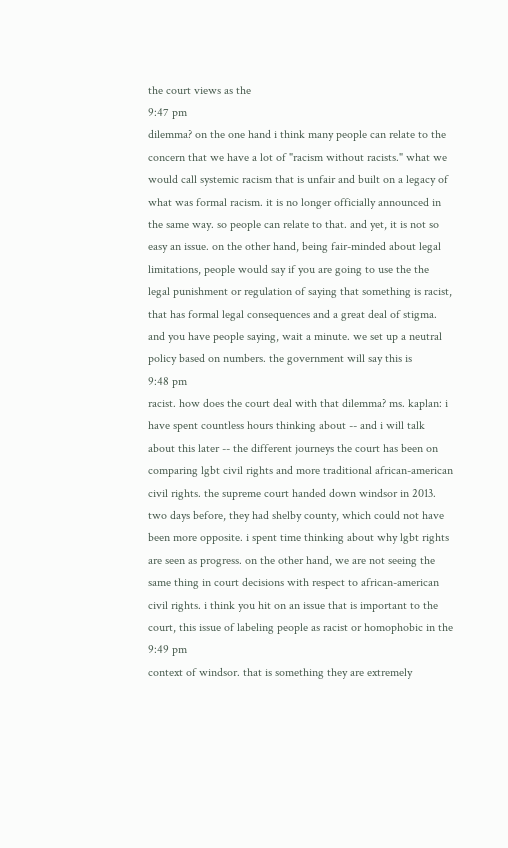the court views as the
9:47 pm
dilemma? on the one hand i think many people can relate to the concern that we have a lot of "racism without racists." what we would call systemic racism that is unfair and built on a legacy of what was formal racism. it is no longer officially announced in the same way. so people can relate to that. and yet, it is not so easy an issue. on the other hand, being fair-minded about legal limitations, people would say if you are going to use the the legal punishment or regulation of saying that something is racist, that has formal legal consequences and a great deal of stigma. and you have people saying, wait a minute. we set up a neutral policy based on numbers. the government will say this is
9:48 pm
racist. how does the court deal with that dilemma? ms. kaplan: i have spent countless hours thinking about -- and i will talk about this later -- the different journeys the court has been on comparing lgbt civil rights and more traditional african-american civil rights. the supreme court handed down windsor in 2013. two days before, they had shelby county, which could not have been more opposite. i spent time thinking about why lgbt rights are seen as progress. on the other hand, we are not seeing the same thing in court decisions with respect to african-american civil rights. i think you hit on an issue that is important to the court, this issue of labeling people as racist or homophobic in the
9:49 pm
context of windsor. that is something they are extremely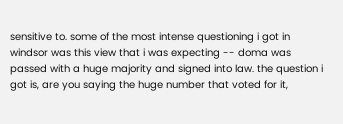sensitive to. some of the most intense questioning i got in windsor was this view that i was expecting -- doma was passed with a huge majority and signed into law. the question i got is, are you saying the huge number that voted for it,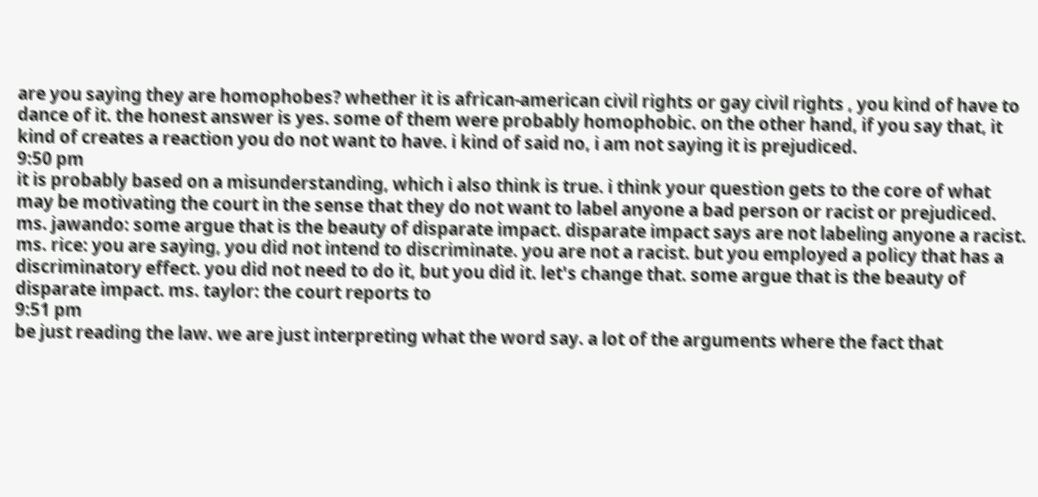are you saying they are homophobes? whether it is african-american civil rights or gay civil rights , you kind of have to dance of it. the honest answer is yes. some of them were probably homophobic. on the other hand, if you say that, it kind of creates a reaction you do not want to have. i kind of said no, i am not saying it is prejudiced.
9:50 pm
it is probably based on a misunderstanding, which i also think is true. i think your question gets to the core of what may be motivating the court in the sense that they do not want to label anyone a bad person or racist or prejudiced. ms. jawando: some argue that is the beauty of disparate impact. disparate impact says are not labeling anyone a racist. ms. rice: you are saying, you did not intend to discriminate. you are not a racist. but you employed a policy that has a discriminatory effect. you did not need to do it, but you did it. let's change that. some argue that is the beauty of disparate impact. ms. taylor: the court reports to
9:51 pm
be just reading the law. we are just interpreting what the word say. a lot of the arguments where the fact that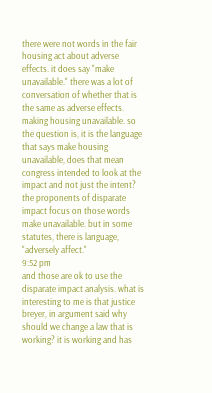there were not words in the fair housing act about adverse effects. it does say "make unavailable." there was a lot of conversation of whether that is the same as adverse effects. making housing unavailable. so the question is, it is the language that says make housing unavailable, does that mean congress intended to look at the impact and not just the intent? the proponents of disparate impact focus on those words make unavailable. but in some statutes, there is language, "adversely affect."
9:52 pm
and those are ok to use the disparate impact analysis. what is interesting to me is that justice breyer, in argument said why should we change a law that is working? it is working and has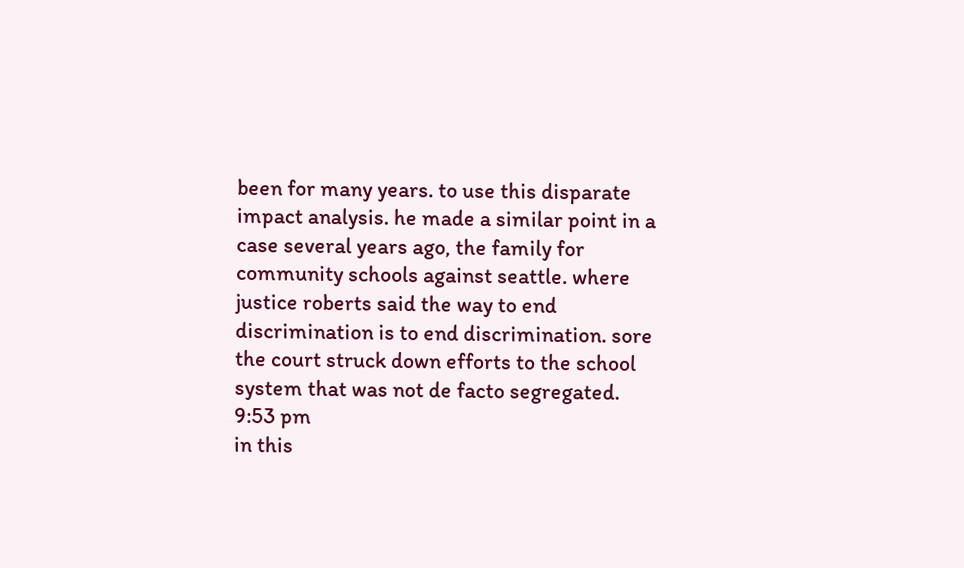been for many years. to use this disparate impact analysis. he made a similar point in a case several years ago, the family for community schools against seattle. where justice roberts said the way to end discrimination is to end discrimination. sore the court struck down efforts to the school system that was not de facto segregated.
9:53 pm
in this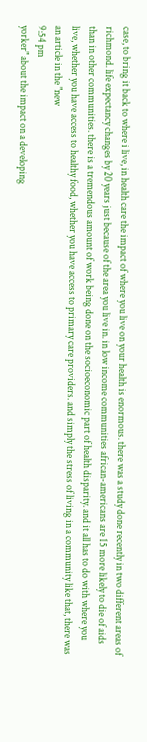case, to bring it back to where i live, in health care the impact of where you live on your health is enormous. there was a study done recently in two different areas of richmond. life expectancy changes by 20 years just because of the area you live in. in low income communities african-americans are 15 more likely to die of aids than in other communities. there is a tremendous amount of work being done on the socioeconomic part of health disparity. and it all has to do with where you live, whether you have access to healthy food, whether you have access to primary care providers. and simply the stress of living in a community like that, there was an article in the "new
9:54 pm
yorker" about the impact on a developing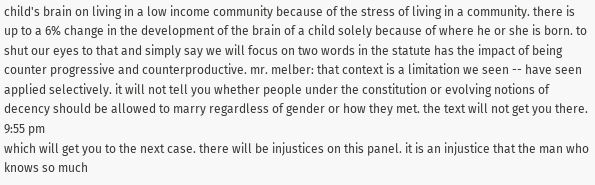child's brain on living in a low income community because of the stress of living in a community. there is up to a 6% change in the development of the brain of a child solely because of where he or she is born. to shut our eyes to that and simply say we will focus on two words in the statute has the impact of being counter progressive and counterproductive. mr. melber: that context is a limitation we seen -- have seen applied selectively. it will not tell you whether people under the constitution or evolving notions of decency should be allowed to marry regardless of gender or how they met. the text will not get you there.
9:55 pm
which will get you to the next case. there will be injustices on this panel. it is an injustice that the man who knows so much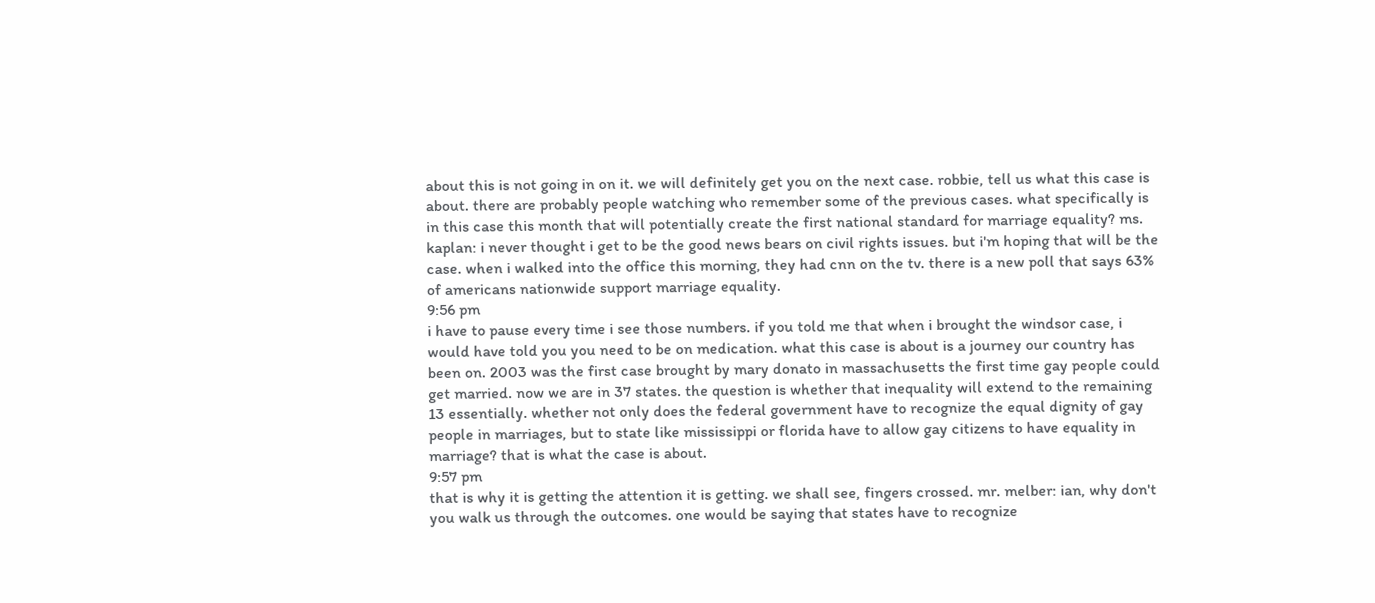about this is not going in on it. we will definitely get you on the next case. robbie, tell us what this case is about. there are probably people watching who remember some of the previous cases. what specifically is in this case this month that will potentially create the first national standard for marriage equality? ms. kaplan: i never thought i get to be the good news bears on civil rights issues. but i'm hoping that will be the case. when i walked into the office this morning, they had cnn on the tv. there is a new poll that says 63% of americans nationwide support marriage equality.
9:56 pm
i have to pause every time i see those numbers. if you told me that when i brought the windsor case, i would have told you you need to be on medication. what this case is about is a journey our country has been on. 2003 was the first case brought by mary donato in massachusetts the first time gay people could get married. now we are in 37 states. the question is whether that inequality will extend to the remaining 13 essentially. whether not only does the federal government have to recognize the equal dignity of gay people in marriages, but to state like mississippi or florida have to allow gay citizens to have equality in marriage? that is what the case is about.
9:57 pm
that is why it is getting the attention it is getting. we shall see, fingers crossed. mr. melber: ian, why don't you walk us through the outcomes. one would be saying that states have to recognize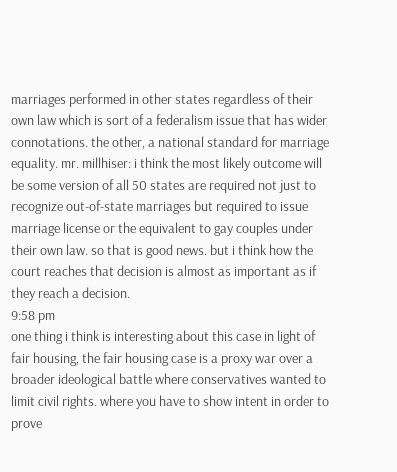marriages performed in other states regardless of their own law which is sort of a federalism issue that has wider connotations. the other, a national standard for marriage equality. mr. millhiser: i think the most likely outcome will be some version of all 50 states are required not just to recognize out-of-state marriages but required to issue marriage license or the equivalent to gay couples under their own law. so that is good news. but i think how the court reaches that decision is almost as important as if they reach a decision.
9:58 pm
one thing i think is interesting about this case in light of fair housing, the fair housing case is a proxy war over a broader ideological battle where conservatives wanted to limit civil rights. where you have to show intent in order to prove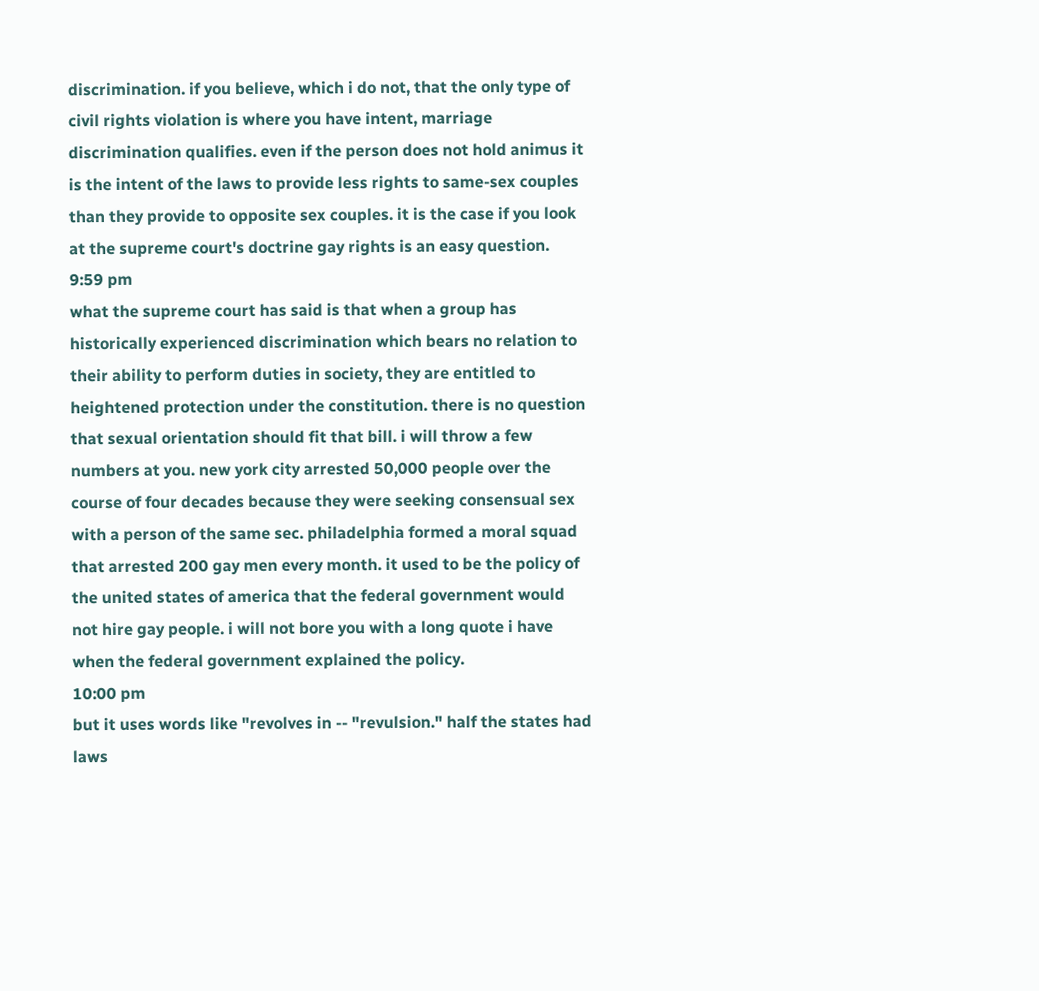discrimination. if you believe, which i do not, that the only type of civil rights violation is where you have intent, marriage discrimination qualifies. even if the person does not hold animus it is the intent of the laws to provide less rights to same-sex couples than they provide to opposite sex couples. it is the case if you look at the supreme court's doctrine gay rights is an easy question.
9:59 pm
what the supreme court has said is that when a group has historically experienced discrimination which bears no relation to their ability to perform duties in society, they are entitled to heightened protection under the constitution. there is no question that sexual orientation should fit that bill. i will throw a few numbers at you. new york city arrested 50,000 people over the course of four decades because they were seeking consensual sex with a person of the same sec. philadelphia formed a moral squad that arrested 200 gay men every month. it used to be the policy of the united states of america that the federal government would not hire gay people. i will not bore you with a long quote i have when the federal government explained the policy.
10:00 pm
but it uses words like "revolves in -- "revulsion." half the states had laws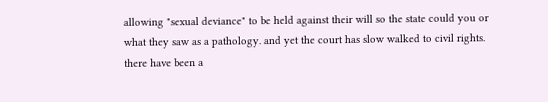allowing "sexual deviance" to be held against their will so the state could you or what they saw as a pathology. and yet the court has slow walked to civil rights. there have been a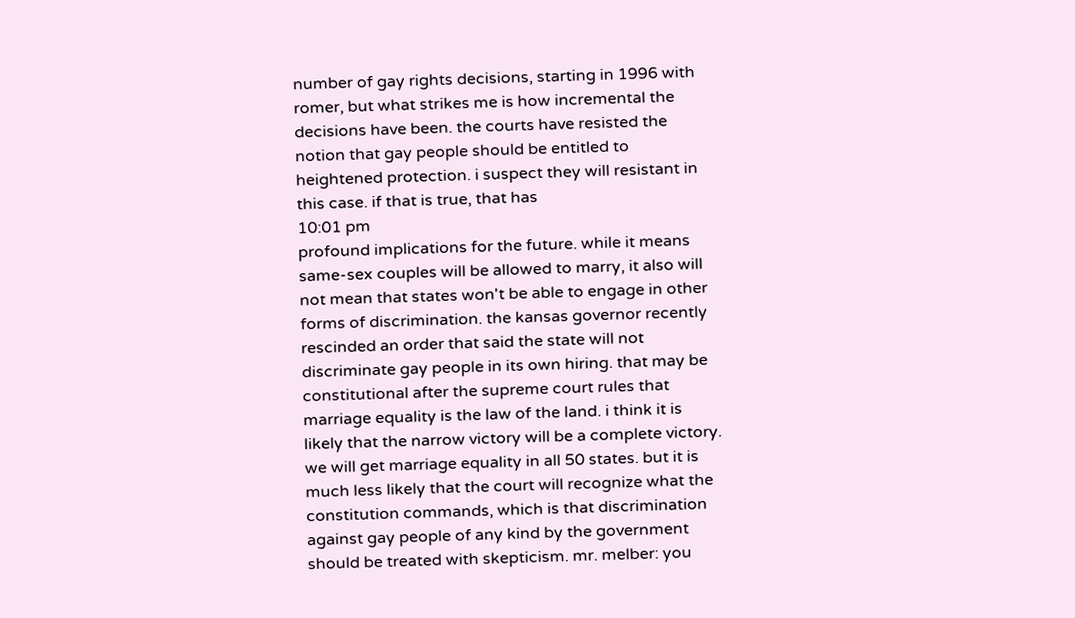number of gay rights decisions, starting in 1996 with romer, but what strikes me is how incremental the decisions have been. the courts have resisted the notion that gay people should be entitled to heightened protection. i suspect they will resistant in this case. if that is true, that has
10:01 pm
profound implications for the future. while it means same-sex couples will be allowed to marry, it also will not mean that states won't be able to engage in other forms of discrimination. the kansas governor recently rescinded an order that said the state will not discriminate gay people in its own hiring. that may be constitutional after the supreme court rules that marriage equality is the law of the land. i think it is likely that the narrow victory will be a complete victory. we will get marriage equality in all 50 states. but it is much less likely that the court will recognize what the constitution commands, which is that discrimination against gay people of any kind by the government should be treated with skepticism. mr. melber: you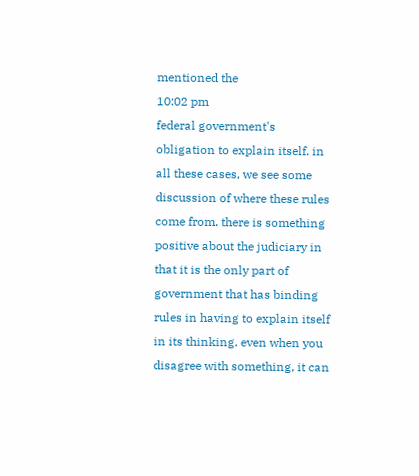mentioned the
10:02 pm
federal government's obligation to explain itself. in all these cases, we see some discussion of where these rules come from. there is something positive about the judiciary in that it is the only part of government that has binding rules in having to explain itself in its thinking. even when you disagree with something, it can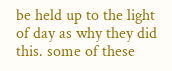be held up to the light of day as why they did this. some of these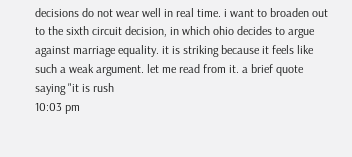decisions do not wear well in real time. i want to broaden out to the sixth circuit decision, in which ohio decides to argue against marriage equality. it is striking because it feels like such a weak argument. let me read from it. a brief quote saying "it is rush
10:03 pm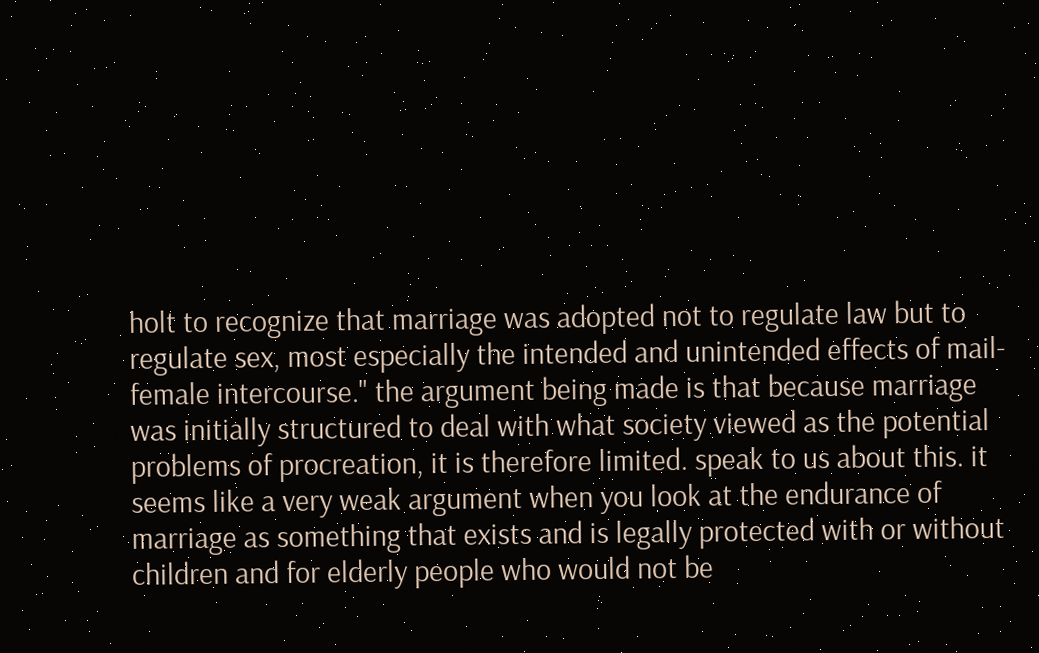holt to recognize that marriage was adopted not to regulate law but to regulate sex, most especially the intended and unintended effects of mail-female intercourse." the argument being made is that because marriage was initially structured to deal with what society viewed as the potential problems of procreation, it is therefore limited. speak to us about this. it seems like a very weak argument when you look at the endurance of marriage as something that exists and is legally protected with or without children and for elderly people who would not be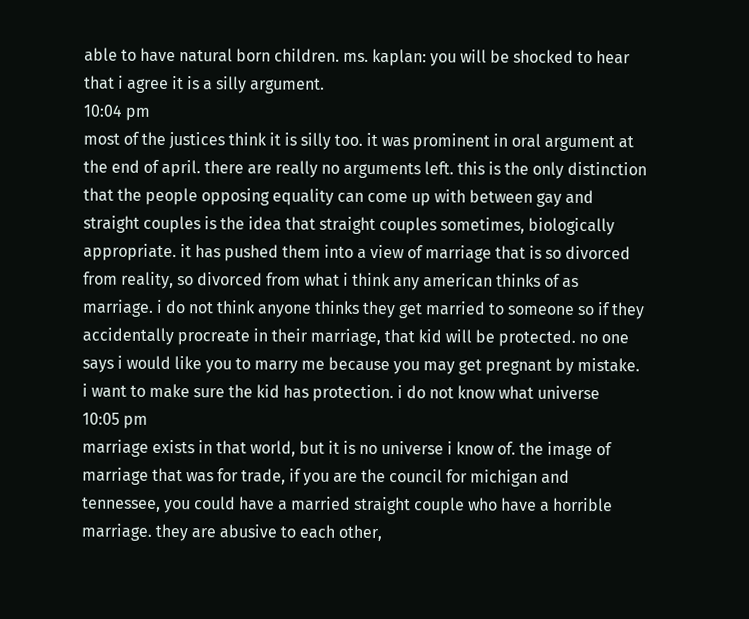able to have natural born children. ms. kaplan: you will be shocked to hear that i agree it is a silly argument.
10:04 pm
most of the justices think it is silly too. it was prominent in oral argument at the end of april. there are really no arguments left. this is the only distinction that the people opposing equality can come up with between gay and straight couples is the idea that straight couples sometimes, biologically appropriate. it has pushed them into a view of marriage that is so divorced from reality, so divorced from what i think any american thinks of as marriage. i do not think anyone thinks they get married to someone so if they accidentally procreate in their marriage, that kid will be protected. no one says i would like you to marry me because you may get pregnant by mistake. i want to make sure the kid has protection. i do not know what universe
10:05 pm
marriage exists in that world, but it is no universe i know of. the image of marriage that was for trade, if you are the council for michigan and tennessee, you could have a married straight couple who have a horrible marriage. they are abusive to each other,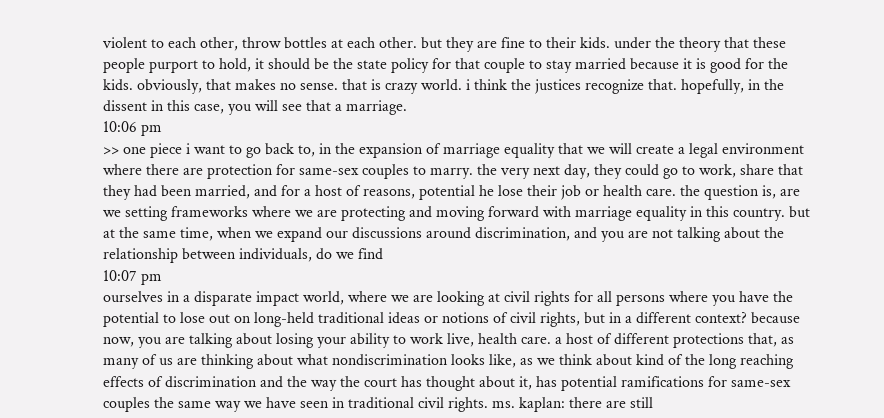violent to each other, throw bottles at each other. but they are fine to their kids. under the theory that these people purport to hold, it should be the state policy for that couple to stay married because it is good for the kids. obviously, that makes no sense. that is crazy world. i think the justices recognize that. hopefully, in the dissent in this case, you will see that a marriage.
10:06 pm
>> one piece i want to go back to, in the expansion of marriage equality that we will create a legal environment where there are protection for same-sex couples to marry. the very next day, they could go to work, share that they had been married, and for a host of reasons, potential he lose their job or health care. the question is, are we setting frameworks where we are protecting and moving forward with marriage equality in this country. but at the same time, when we expand our discussions around discrimination, and you are not talking about the relationship between individuals, do we find
10:07 pm
ourselves in a disparate impact world, where we are looking at civil rights for all persons where you have the potential to lose out on long-held traditional ideas or notions of civil rights, but in a different context? because now, you are talking about losing your ability to work live, health care. a host of different protections that, as many of us are thinking about what nondiscrimination looks like, as we think about kind of the long reaching effects of discrimination and the way the court has thought about it, has potential ramifications for same-sex couples the same way we have seen in traditional civil rights. ms. kaplan: there are still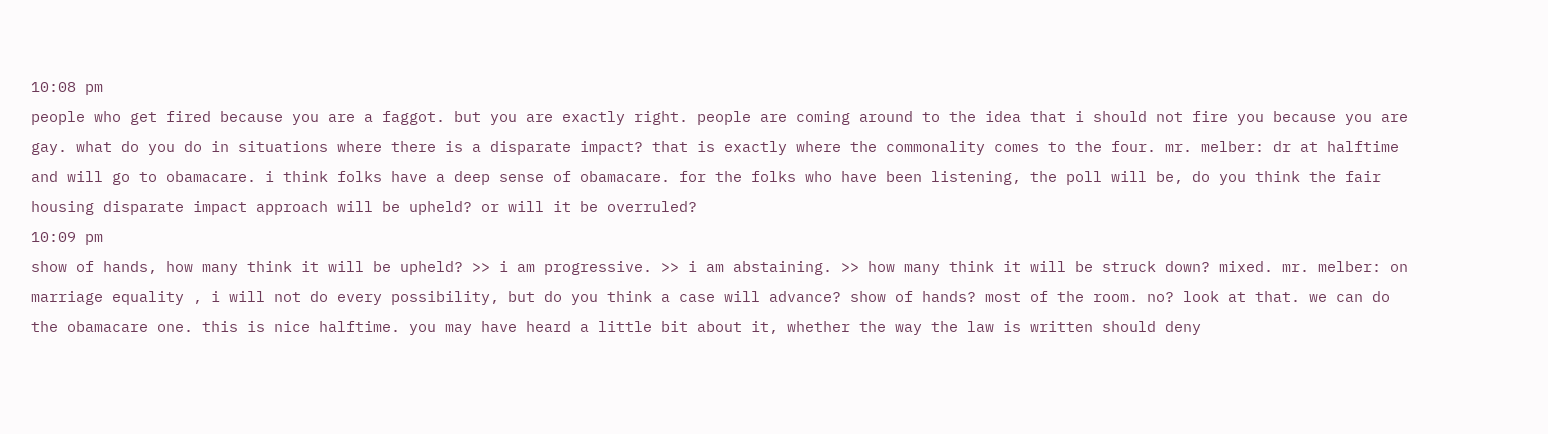10:08 pm
people who get fired because you are a faggot. but you are exactly right. people are coming around to the idea that i should not fire you because you are gay. what do you do in situations where there is a disparate impact? that is exactly where the commonality comes to the four. mr. melber: dr at halftime and will go to obamacare. i think folks have a deep sense of obamacare. for the folks who have been listening, the poll will be, do you think the fair housing disparate impact approach will be upheld? or will it be overruled?
10:09 pm
show of hands, how many think it will be upheld? >> i am progressive. >> i am abstaining. >> how many think it will be struck down? mixed. mr. melber: on marriage equality , i will not do every possibility, but do you think a case will advance? show of hands? most of the room. no? look at that. we can do the obamacare one. this is nice halftime. you may have heard a little bit about it, whether the way the law is written should deny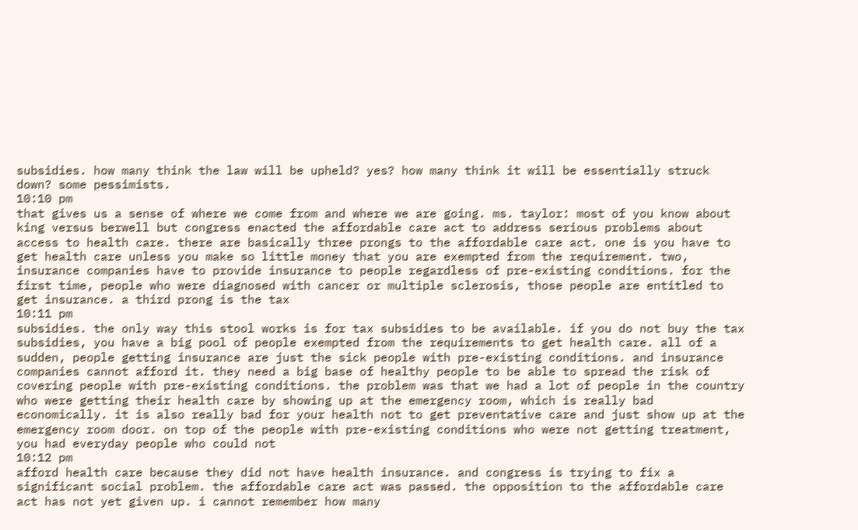subsidies. how many think the law will be upheld? yes? how many think it will be essentially struck down? some pessimists.
10:10 pm
that gives us a sense of where we come from and where we are going. ms. taylor: most of you know about king versus berwell but congress enacted the affordable care act to address serious problems about access to health care. there are basically three prongs to the affordable care act. one is you have to get health care unless you make so little money that you are exempted from the requirement. two, insurance companies have to provide insurance to people regardless of pre-existing conditions. for the first time, people who were diagnosed with cancer or multiple sclerosis, those people are entitled to get insurance. a third prong is the tax
10:11 pm
subsidies. the only way this stool works is for tax subsidies to be available. if you do not buy the tax subsidies, you have a big pool of people exempted from the requirements to get health care. all of a sudden, people getting insurance are just the sick people with pre-existing conditions. and insurance companies cannot afford it. they need a big base of healthy people to be able to spread the risk of covering people with pre-existing conditions. the problem was that we had a lot of people in the country who were getting their health care by showing up at the emergency room, which is really bad economically. it is also really bad for your health not to get preventative care and just show up at the emergency room door. on top of the people with pre-existing conditions who were not getting treatment, you had everyday people who could not
10:12 pm
afford health care because they did not have health insurance. and congress is trying to fix a significant social problem. the affordable care act was passed. the opposition to the affordable care act has not yet given up. i cannot remember how many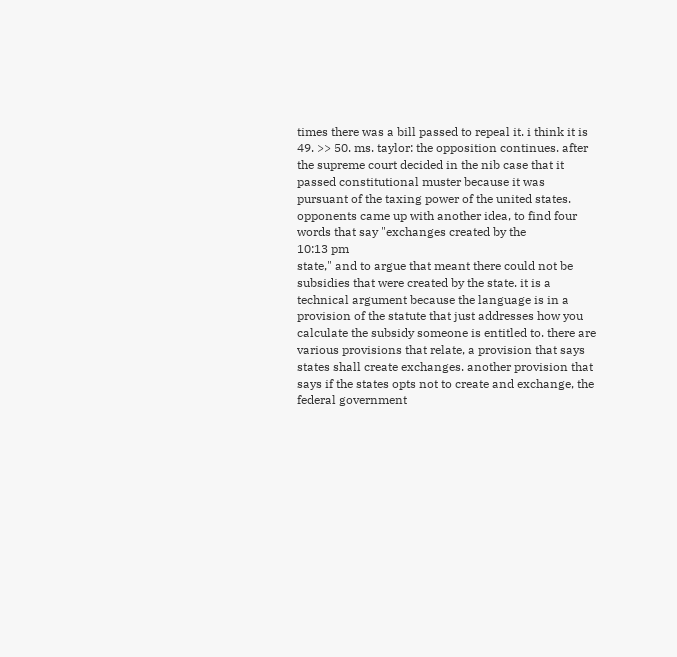times there was a bill passed to repeal it. i think it is 49. >> 50. ms. taylor: the opposition continues. after the supreme court decided in the nib case that it passed constitutional muster because it was pursuant of the taxing power of the united states. opponents came up with another idea, to find four words that say "exchanges created by the
10:13 pm
state," and to argue that meant there could not be subsidies that were created by the state. it is a technical argument because the language is in a provision of the statute that just addresses how you calculate the subsidy someone is entitled to. there are various provisions that relate, a provision that says states shall create exchanges. another provision that says if the states opts not to create and exchange, the federal government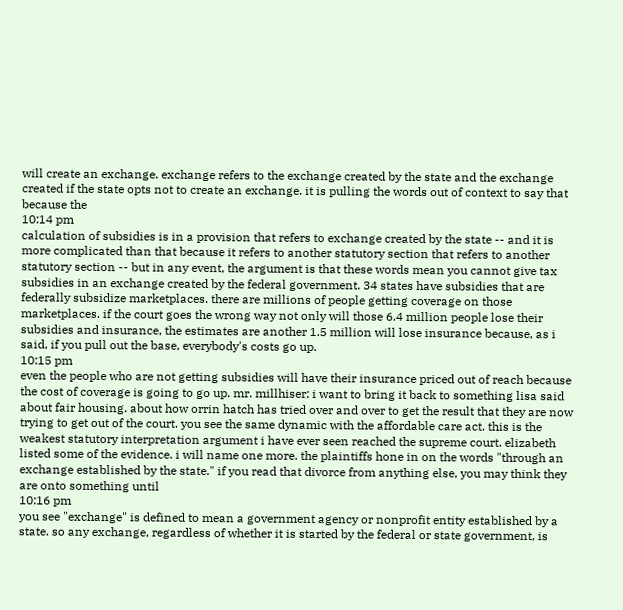will create an exchange. exchange refers to the exchange created by the state and the exchange created if the state opts not to create an exchange. it is pulling the words out of context to say that because the
10:14 pm
calculation of subsidies is in a provision that refers to exchange created by the state -- and it is more complicated than that because it refers to another statutory section that refers to another statutory section -- but in any event, the argument is that these words mean you cannot give tax subsidies in an exchange created by the federal government. 34 states have subsidies that are federally subsidize marketplaces. there are millions of people getting coverage on those marketplaces. if the court goes the wrong way not only will those 6.4 million people lose their subsidies and insurance, the estimates are another 1.5 million will lose insurance because, as i said, if you pull out the base, everybody's costs go up.
10:15 pm
even the people who are not getting subsidies will have their insurance priced out of reach because the cost of coverage is going to go up. mr. millhiser: i want to bring it back to something lisa said about fair housing. about how orrin hatch has tried over and over to get the result that they are now trying to get out of the court. you see the same dynamic with the affordable care act. this is the weakest statutory interpretation argument i have ever seen reached the supreme court. elizabeth listed some of the evidence. i will name one more. the plaintiffs hone in on the words "through an exchange established by the state." if you read that divorce from anything else, you may think they are onto something until
10:16 pm
you see "exchange" is defined to mean a government agency or nonprofit entity established by a state. so any exchange, regardless of whether it is started by the federal or state government, is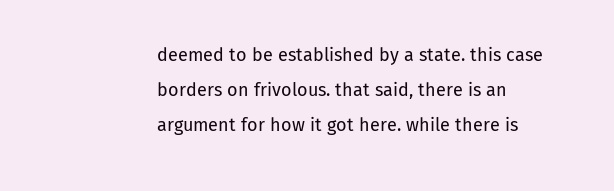deemed to be established by a state. this case borders on frivolous. that said, there is an argument for how it got here. while there is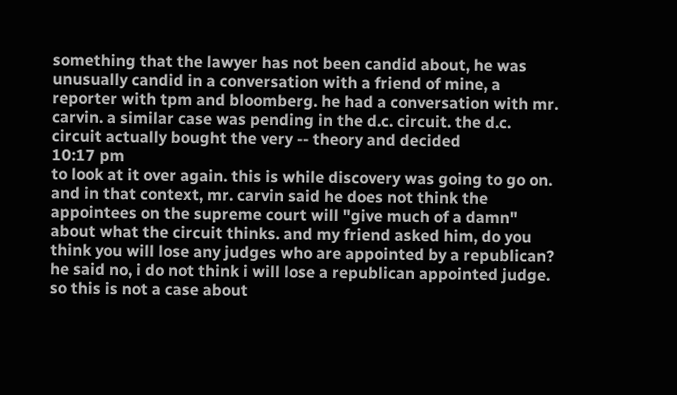something that the lawyer has not been candid about, he was unusually candid in a conversation with a friend of mine, a reporter with tpm and bloomberg. he had a conversation with mr. carvin. a similar case was pending in the d.c. circuit. the d.c. circuit actually bought the very -- theory and decided
10:17 pm
to look at it over again. this is while discovery was going to go on. and in that context, mr. carvin said he does not think the appointees on the supreme court will "give much of a damn" about what the circuit thinks. and my friend asked him, do you think you will lose any judges who are appointed by a republican? he said no, i do not think i will lose a republican appointed judge. so this is not a case about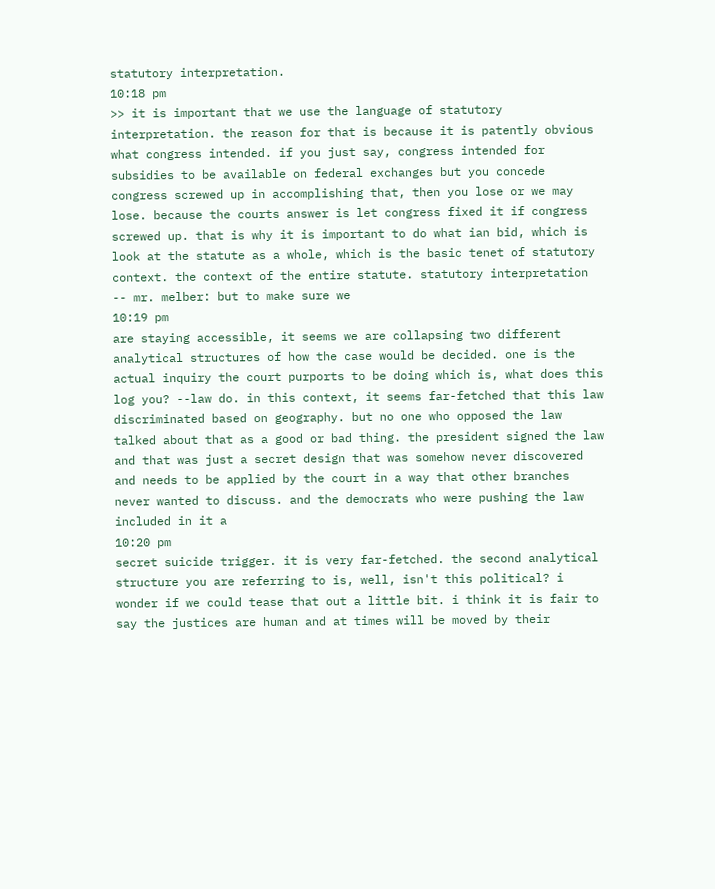statutory interpretation.
10:18 pm
>> it is important that we use the language of statutory interpretation. the reason for that is because it is patently obvious what congress intended. if you just say, congress intended for subsidies to be available on federal exchanges but you concede congress screwed up in accomplishing that, then you lose or we may lose. because the courts answer is let congress fixed it if congress screwed up. that is why it is important to do what ian bid, which is look at the statute as a whole, which is the basic tenet of statutory context. the context of the entire statute. statutory interpretation -- mr. melber: but to make sure we
10:19 pm
are staying accessible, it seems we are collapsing two different analytical structures of how the case would be decided. one is the actual inquiry the court purports to be doing which is, what does this log you? --law do. in this context, it seems far-fetched that this law discriminated based on geography. but no one who opposed the law talked about that as a good or bad thing. the president signed the law and that was just a secret design that was somehow never discovered and needs to be applied by the court in a way that other branches never wanted to discuss. and the democrats who were pushing the law included in it a
10:20 pm
secret suicide trigger. it is very far-fetched. the second analytical structure you are referring to is, well, isn't this political? i wonder if we could tease that out a little bit. i think it is fair to say the justices are human and at times will be moved by their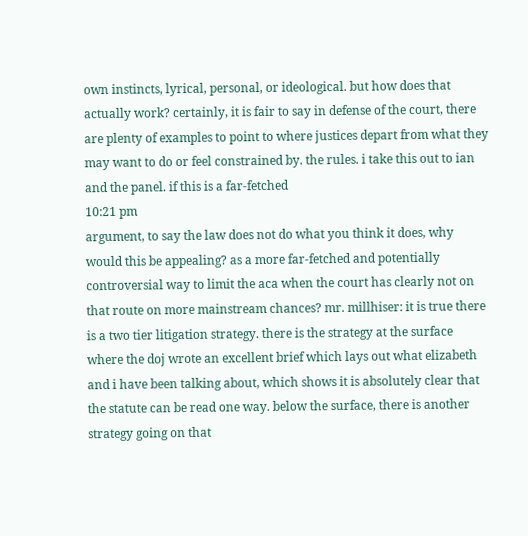own instincts, lyrical, personal, or ideological. but how does that actually work? certainly, it is fair to say in defense of the court, there are plenty of examples to point to where justices depart from what they may want to do or feel constrained by. the rules. i take this out to ian and the panel. if this is a far-fetched
10:21 pm
argument, to say the law does not do what you think it does, why would this be appealing? as a more far-fetched and potentially controversial way to limit the aca when the court has clearly not on that route on more mainstream chances? mr. millhiser: it is true there is a two tier litigation strategy. there is the strategy at the surface where the doj wrote an excellent brief which lays out what elizabeth and i have been talking about, which shows it is absolutely clear that the statute can be read one way. below the surface, there is another strategy going on that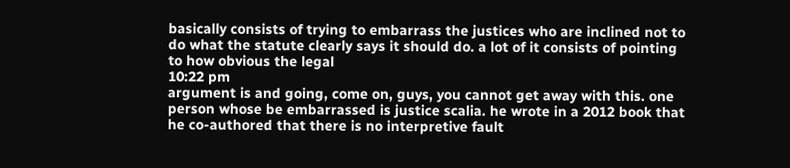basically consists of trying to embarrass the justices who are inclined not to do what the statute clearly says it should do. a lot of it consists of pointing to how obvious the legal
10:22 pm
argument is and going, come on, guys, you cannot get away with this. one person whose be embarrassed is justice scalia. he wrote in a 2012 book that he co-authored that there is no interpretive fault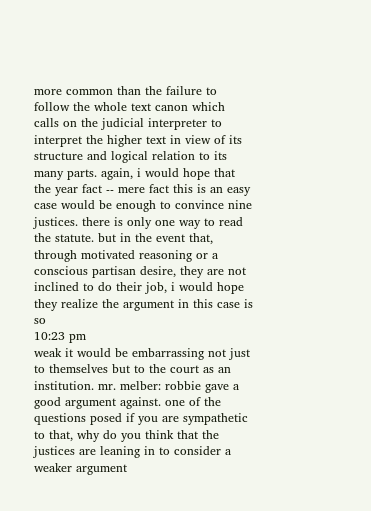more common than the failure to follow the whole text canon which calls on the judicial interpreter to interpret the higher text in view of its structure and logical relation to its many parts. again, i would hope that the year fact -- mere fact this is an easy case would be enough to convince nine justices. there is only one way to read the statute. but in the event that, through motivated reasoning or a conscious partisan desire, they are not inclined to do their job, i would hope they realize the argument in this case is so
10:23 pm
weak it would be embarrassing not just to themselves but to the court as an institution. mr. melber: robbie gave a good argument against. one of the questions posed if you are sympathetic to that, why do you think that the justices are leaning in to consider a weaker argument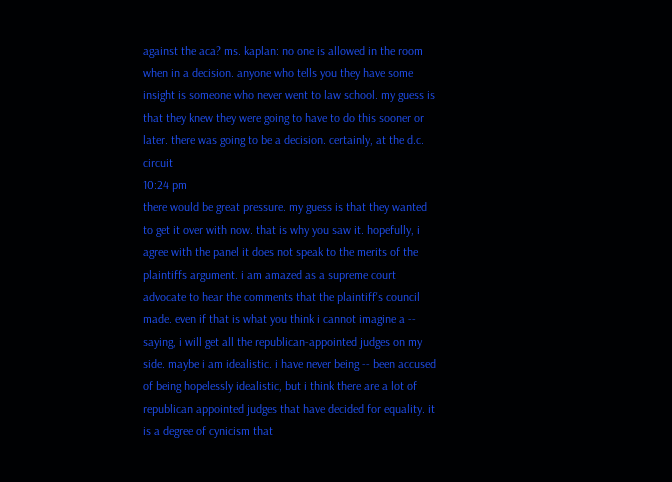against the aca? ms. kaplan: no one is allowed in the room when in a decision. anyone who tells you they have some insight is someone who never went to law school. my guess is that they knew they were going to have to do this sooner or later. there was going to be a decision. certainly, at the d.c. circuit
10:24 pm
there would be great pressure. my guess is that they wanted to get it over with now. that is why you saw it. hopefully, i agree with the panel it does not speak to the merits of the plaintiffs argument. i am amazed as a supreme court advocate to hear the comments that the plaintiff's council made. even if that is what you think i cannot imagine a -- saying, i will get all the republican-appointed judges on my side. maybe i am idealistic. i have never being -- been accused of being hopelessly idealistic, but i think there are a lot of republican appointed judges that have decided for equality. it is a degree of cynicism that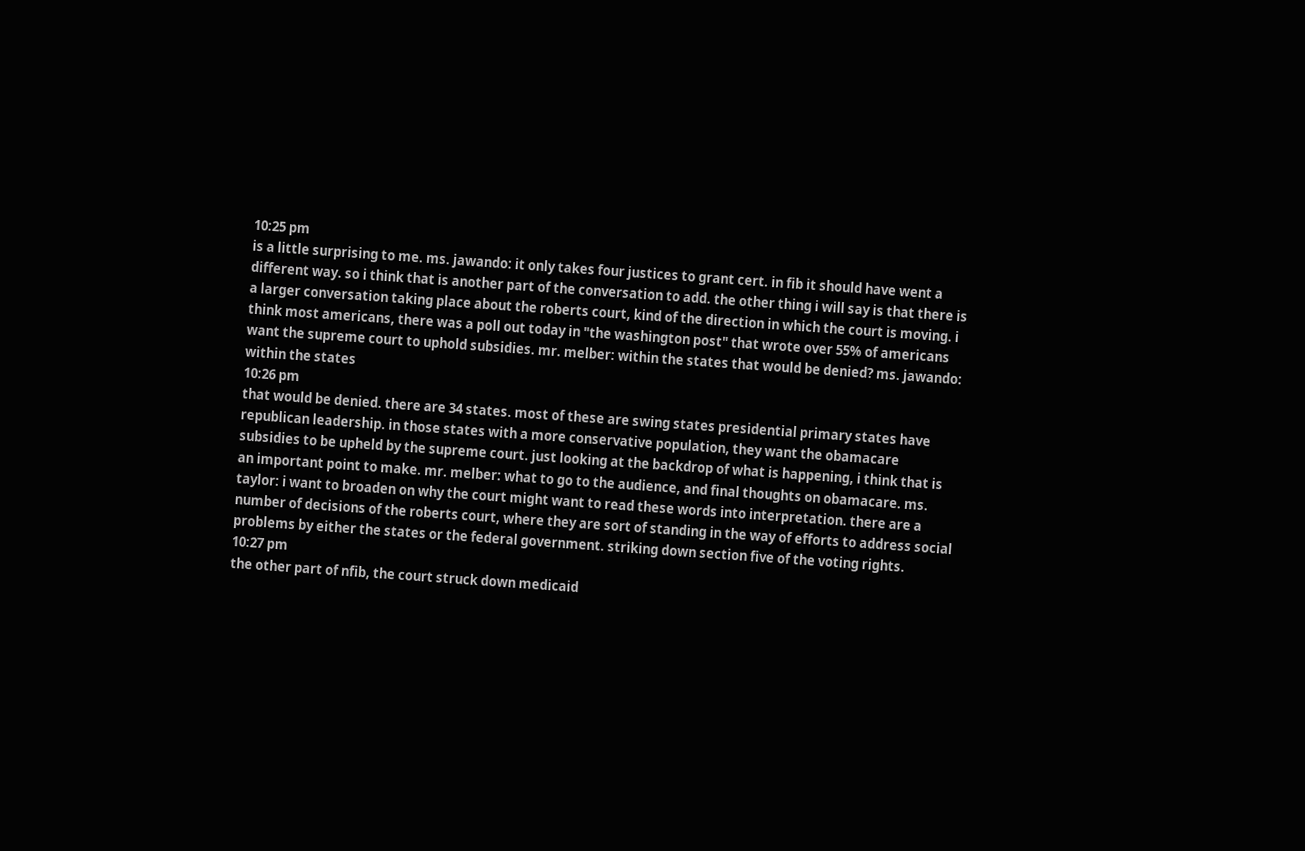10:25 pm
is a little surprising to me. ms. jawando: it only takes four justices to grant cert. in fib it should have went a different way. so i think that is another part of the conversation to add. the other thing i will say is that there is a larger conversation taking place about the roberts court, kind of the direction in which the court is moving. i think most americans, there was a poll out today in "the washington post" that wrote over 55% of americans want the supreme court to uphold subsidies. mr. melber: within the states that would be denied? ms. jawando: within the states
10:26 pm
that would be denied. there are 34 states. most of these are swing states presidential primary states have republican leadership. in those states with a more conservative population, they want the obamacare subsidies to be upheld by the supreme court. just looking at the backdrop of what is happening, i think that is an important point to make. mr. melber: what to go to the audience, and final thoughts on obamacare. ms. taylor: i want to broaden on why the court might want to read these words into interpretation. there are a number of decisions of the roberts court, where they are sort of standing in the way of efforts to address social problems by either the states or the federal government. striking down section five of the voting rights.
10:27 pm
the other part of nfib, the court struck down medicaid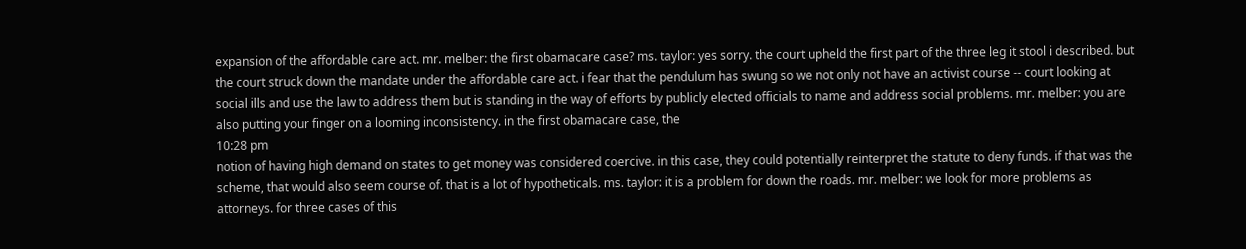expansion of the affordable care act. mr. melber: the first obamacare case? ms. taylor: yes sorry. the court upheld the first part of the three leg it stool i described. but the court struck down the mandate under the affordable care act. i fear that the pendulum has swung so we not only not have an activist course -- court looking at social ills and use the law to address them but is standing in the way of efforts by publicly elected officials to name and address social problems. mr. melber: you are also putting your finger on a looming inconsistency. in the first obamacare case, the
10:28 pm
notion of having high demand on states to get money was considered coercive. in this case, they could potentially reinterpret the statute to deny funds. if that was the scheme, that would also seem course of. that is a lot of hypotheticals. ms. taylor: it is a problem for down the roads. mr. melber: we look for more problems as attorneys. for three cases of this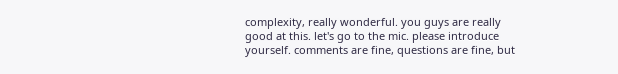complexity, really wonderful. you guys are really good at this. let's go to the mic. please introduce yourself. comments are fine, questions are fine, but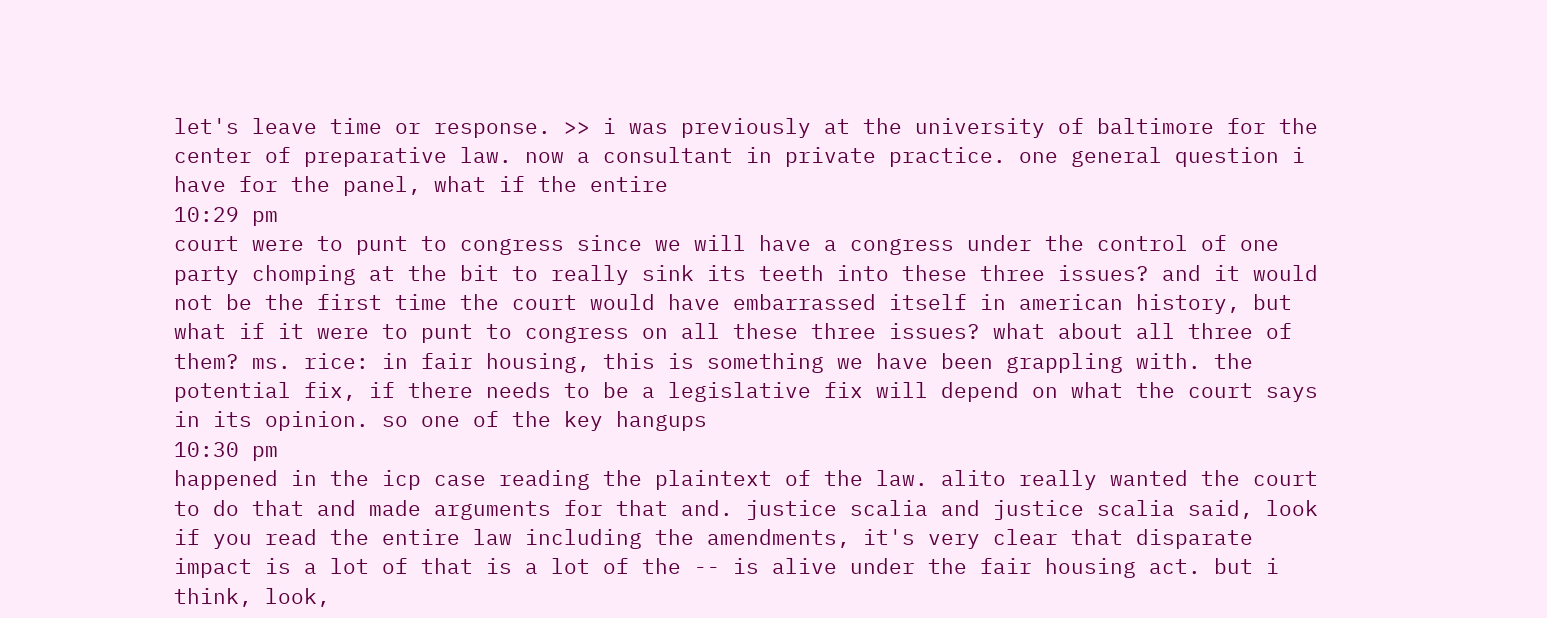let's leave time or response. >> i was previously at the university of baltimore for the center of preparative law. now a consultant in private practice. one general question i have for the panel, what if the entire
10:29 pm
court were to punt to congress since we will have a congress under the control of one party chomping at the bit to really sink its teeth into these three issues? and it would not be the first time the court would have embarrassed itself in american history, but what if it were to punt to congress on all these three issues? what about all three of them? ms. rice: in fair housing, this is something we have been grappling with. the potential fix, if there needs to be a legislative fix will depend on what the court says in its opinion. so one of the key hangups
10:30 pm
happened in the icp case reading the plaintext of the law. alito really wanted the court to do that and made arguments for that and. justice scalia and justice scalia said, look if you read the entire law including the amendments, it's very clear that disparate impact is a lot of that is a lot of the -- is alive under the fair housing act. but i think, look,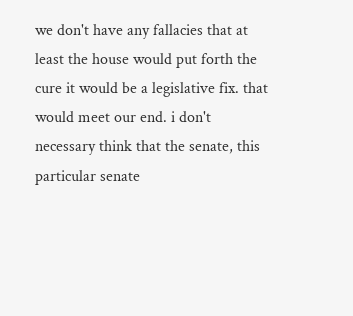we don't have any fallacies that at least the house would put forth the cure it would be a legislative fix. that would meet our end. i don't necessary think that the senate, this particular senate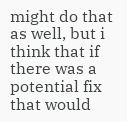might do that as well, but i think that if there was a potential fix that would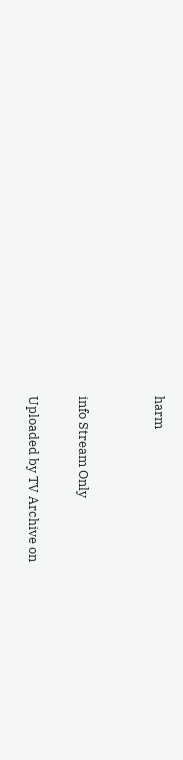harm


info Stream Only

Uploaded by TV Archive on